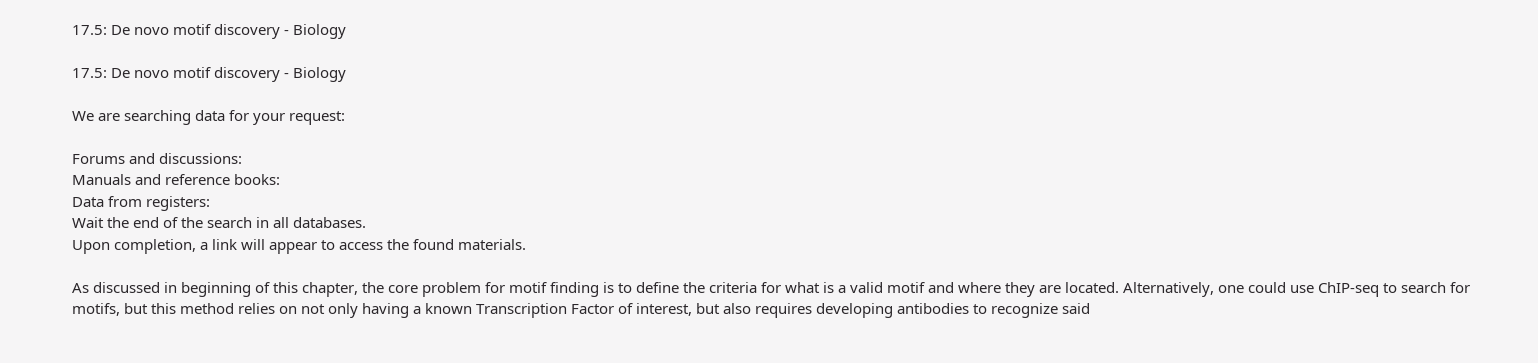17.5: De novo motif discovery - Biology

17.5: De novo motif discovery - Biology

We are searching data for your request:

Forums and discussions:
Manuals and reference books:
Data from registers:
Wait the end of the search in all databases.
Upon completion, a link will appear to access the found materials.

As discussed in beginning of this chapter, the core problem for motif finding is to define the criteria for what is a valid motif and where they are located. Alternatively, one could use ChIP-seq to search for motifs, but this method relies on not only having a known Transcription Factor of interest, but also requires developing antibodies to recognize said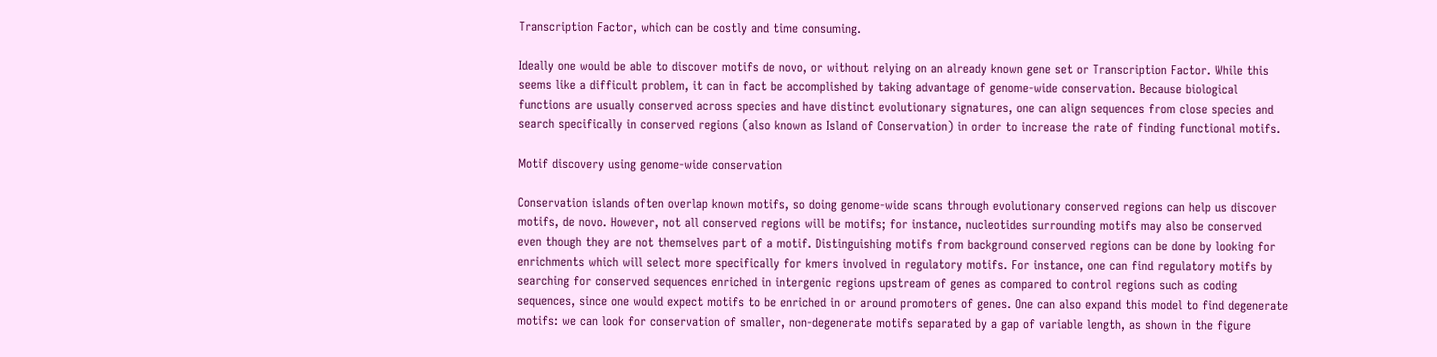Transcription Factor, which can be costly and time consuming.

Ideally one would be able to discover motifs de novo, or without relying on an already known gene set or Transcription Factor. While this seems like a difficult problem, it can in fact be accomplished by taking advantage of genome-wide conservation. Because biological functions are usually conserved across species and have distinct evolutionary signatures, one can align sequences from close species and search specifically in conserved regions (also known as Island of Conservation) in order to increase the rate of finding functional motifs.

Motif discovery using genome-wide conservation

Conservation islands often overlap known motifs, so doing genome-wide scans through evolutionary conserved regions can help us discover motifs, de novo. However, not all conserved regions will be motifs; for instance, nucleotides surrounding motifs may also be conserved even though they are not themselves part of a motif. Distinguishing motifs from background conserved regions can be done by looking for enrichments which will select more specifically for kmers involved in regulatory motifs. For instance, one can find regulatory motifs by searching for conserved sequences enriched in intergenic regions upstream of genes as compared to control regions such as coding sequences, since one would expect motifs to be enriched in or around promoters of genes. One can also expand this model to find degenerate motifs: we can look for conservation of smaller, non-degenerate motifs separated by a gap of variable length, as shown in the figure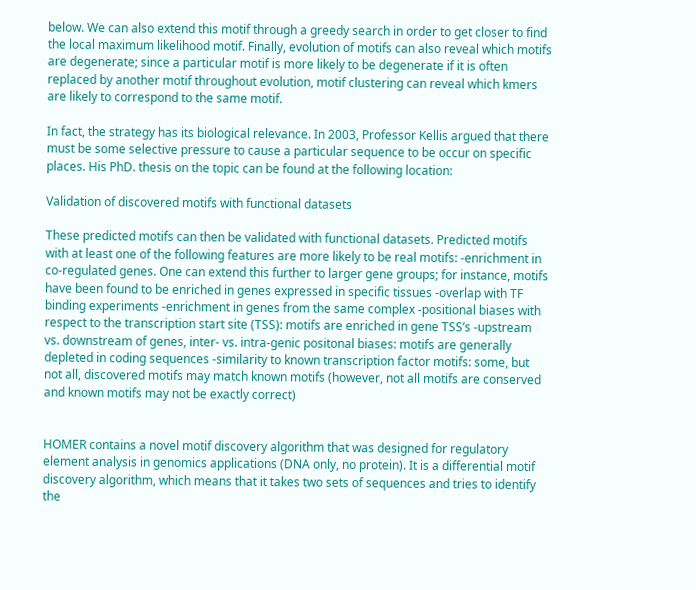below. We can also extend this motif through a greedy search in order to get closer to find the local maximum likelihood motif. Finally, evolution of motifs can also reveal which motifs are degenerate; since a particular motif is more likely to be degenerate if it is often replaced by another motif throughout evolution, motif clustering can reveal which kmers are likely to correspond to the same motif.

In fact, the strategy has its biological relevance. In 2003, Professor Kellis argued that there must be some selective pressure to cause a particular sequence to be occur on specific places. His PhD. thesis on the topic can be found at the following location:

Validation of discovered motifs with functional datasets

These predicted motifs can then be validated with functional datasets. Predicted motifs with at least one of the following features are more likely to be real motifs: -enrichment in co-regulated genes. One can extend this further to larger gene groups; for instance, motifs have been found to be enriched in genes expressed in specific tissues -overlap with TF binding experiments -enrichment in genes from the same complex -positional biases with respect to the transcription start site (TSS): motifs are enriched in gene TSS’s -upstream vs. downstream of genes, inter- vs. intra-genic positonal biases: motifs are generally depleted in coding sequences -similarity to known transcription factor motifs: some, but not all, discovered motifs may match known motifs (however, not all motifs are conserved and known motifs may not be exactly correct)


HOMER contains a novel motif discovery algorithm that was designed for regulatory element analysis in genomics applications (DNA only, no protein). It is a differential motif discovery algorithm, which means that it takes two sets of sequences and tries to identify the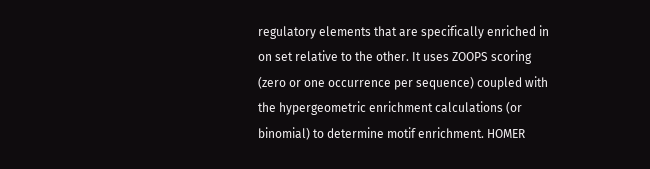regulatory elements that are specifically enriched in on set relative to the other. It uses ZOOPS scoring (zero or one occurrence per sequence) coupled with the hypergeometric enrichment calculations (or binomial) to determine motif enrichment. HOMER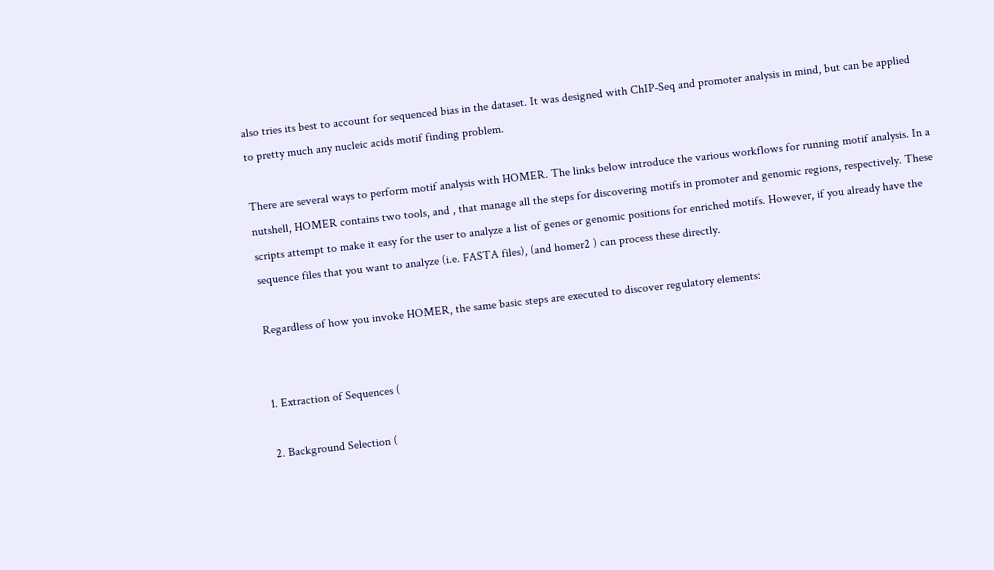also tries its best to account for sequenced bias in the dataset. It was designed with ChIP-Seq and promoter analysis in mind, but can be applied to pretty much any nucleic acids motif finding problem.

There are several ways to perform motif analysis with HOMER. The links below introduce the various workflows for running motif analysis. In a nutshell, HOMER contains two tools, and , that manage all the steps for discovering motifs in promoter and genomic regions, respectively. These scripts attempt to make it easy for the user to analyze a list of genes or genomic positions for enriched motifs. However, if you already have the sequence files that you want to analyze (i.e. FASTA files), (and homer2 ) can process these directly.

Regardless of how you invoke HOMER, the same basic steps are executed to discover regulatory elements:


1. Extraction of Sequences (

2. Background Selection (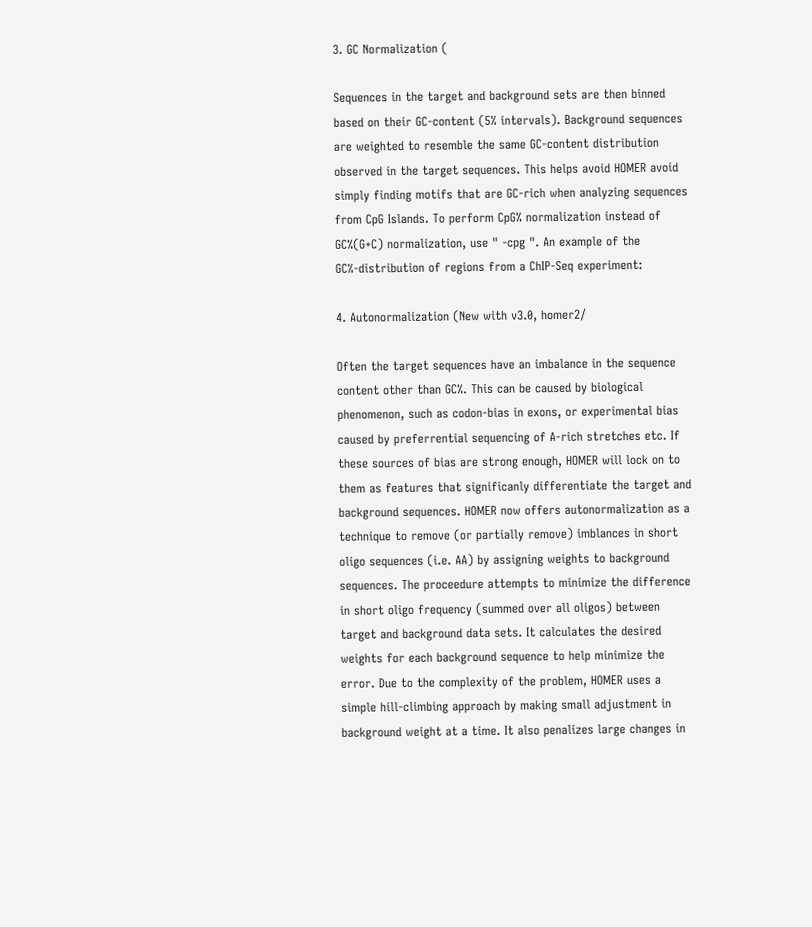3. GC Normalization (

Sequences in the target and background sets are then binned based on their GC-content (5% intervals). Background sequences are weighted to resemble the same GC-content distribution observed in the target sequences. This helps avoid HOMER avoid simply finding motifs that are GC-rich when analyzing sequences from CpG Islands. To perform CpG% normalization instead of GC%(G+C) normalization, use " -cpg ". An example of the GC%-distribution of regions from a ChIP-Seq experiment:

4. Autonormalization (New with v3.0, homer2/

Often the target sequences have an imbalance in the sequence content other than GC%. This can be caused by biological phenomenon, such as codon-bias in exons, or experimental bias caused by preferrential sequencing of A-rich stretches etc. If these sources of bias are strong enough, HOMER will lock on to them as features that significanly differentiate the target and background sequences. HOMER now offers autonormalization as a technique to remove (or partially remove) imblances in short oligo sequences (i.e. AA) by assigning weights to background sequences. The proceedure attempts to minimize the difference in short oligo frequency (summed over all oligos) between target and background data sets. It calculates the desired weights for each background sequence to help minimize the error. Due to the complexity of the problem, HOMER uses a simple hill-climbing approach by making small adjustment in background weight at a time. It also penalizes large changes in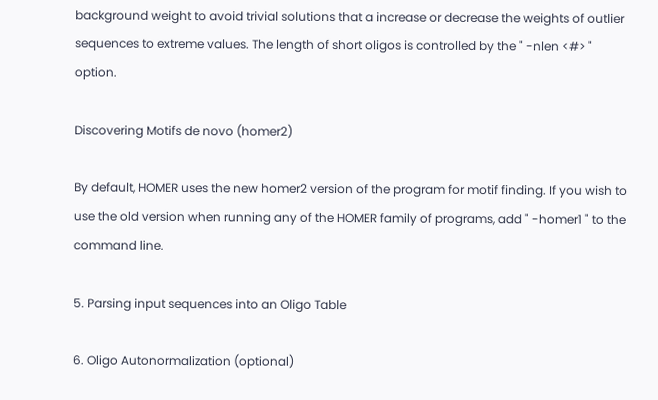background weight to avoid trivial solutions that a increase or decrease the weights of outlier sequences to extreme values. The length of short oligos is controlled by the " -nlen <#> " option.

Discovering Motifs de novo (homer2)

By default, HOMER uses the new homer2 version of the program for motif finding. If you wish to use the old version when running any of the HOMER family of programs, add " -homer1 " to the command line.

5. Parsing input sequences into an Oligo Table

6. Oligo Autonormalization (optional)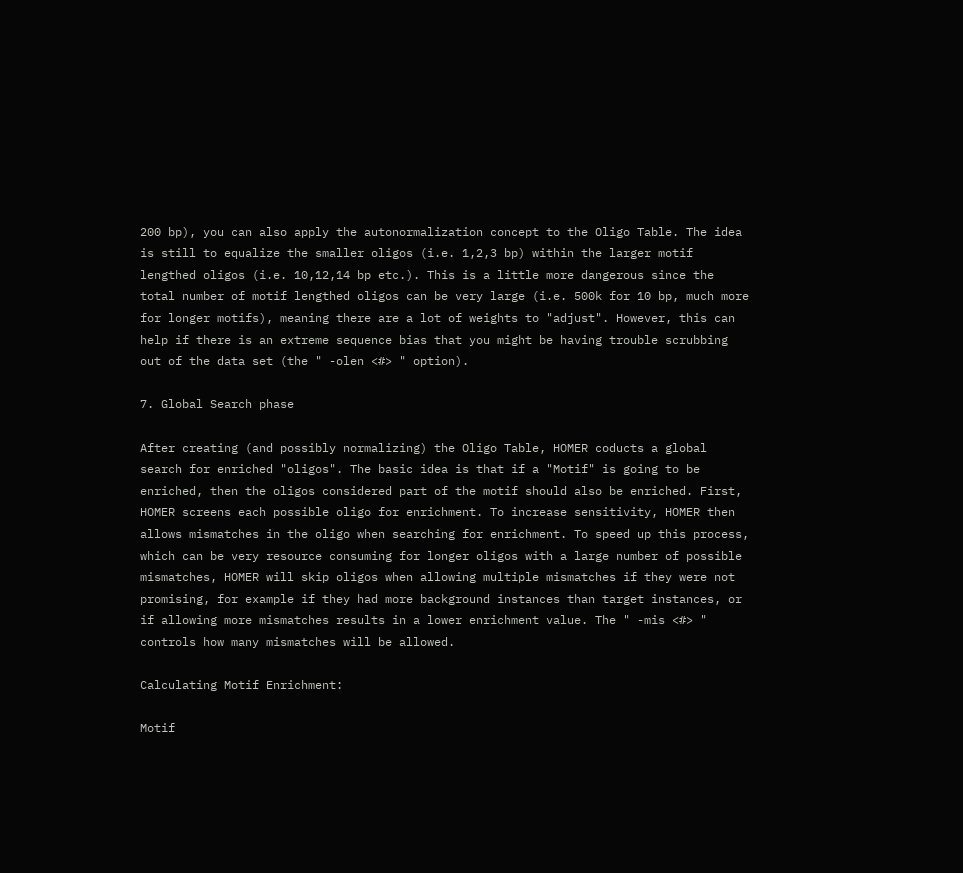200 bp), you can also apply the autonormalization concept to the Oligo Table. The idea is still to equalize the smaller oligos (i.e. 1,2,3 bp) within the larger motif lengthed oligos (i.e. 10,12,14 bp etc.). This is a little more dangerous since the total number of motif lengthed oligos can be very large (i.e. 500k for 10 bp, much more for longer motifs), meaning there are a lot of weights to "adjust". However, this can help if there is an extreme sequence bias that you might be having trouble scrubbing out of the data set (the " -olen <#> " option).

7. Global Search phase

After creating (and possibly normalizing) the Oligo Table, HOMER coducts a global search for enriched "oligos". The basic idea is that if a "Motif" is going to be enriched, then the oligos considered part of the motif should also be enriched. First, HOMER screens each possible oligo for enrichment. To increase sensitivity, HOMER then allows mismatches in the oligo when searching for enrichment. To speed up this process, which can be very resource consuming for longer oligos with a large number of possible mismatches, HOMER will skip oligos when allowing multiple mismatches if they were not promising, for example if they had more background instances than target instances, or if allowing more mismatches results in a lower enrichment value. The " -mis <#> " controls how many mismatches will be allowed.

Calculating Motif Enrichment:

Motif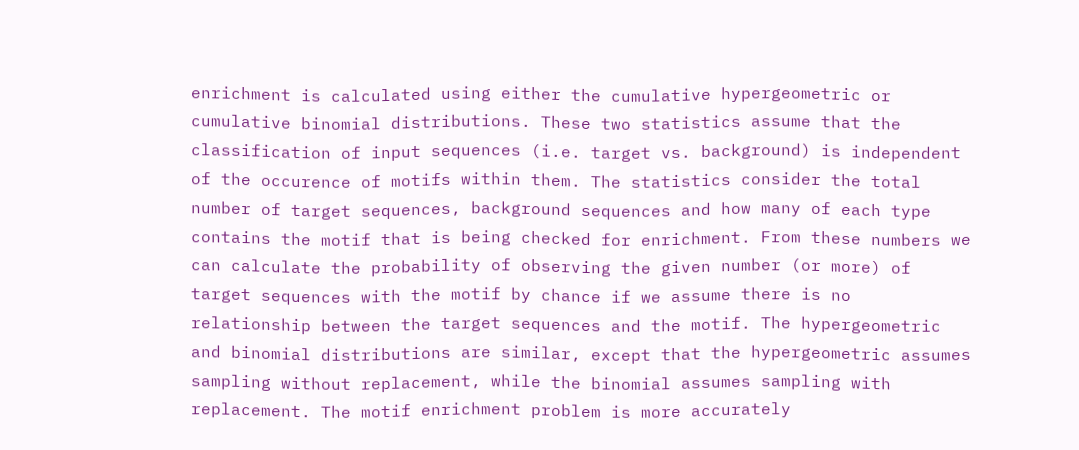enrichment is calculated using either the cumulative hypergeometric or cumulative binomial distributions. These two statistics assume that the classification of input sequences (i.e. target vs. background) is independent of the occurence of motifs within them. The statistics consider the total number of target sequences, background sequences and how many of each type contains the motif that is being checked for enrichment. From these numbers we can calculate the probability of observing the given number (or more) of target sequences with the motif by chance if we assume there is no relationship between the target sequences and the motif. The hypergeometric and binomial distributions are similar, except that the hypergeometric assumes sampling without replacement, while the binomial assumes sampling with replacement. The motif enrichment problem is more accurately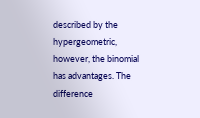described by the hypergeometric, however, the binomial has advantages. The difference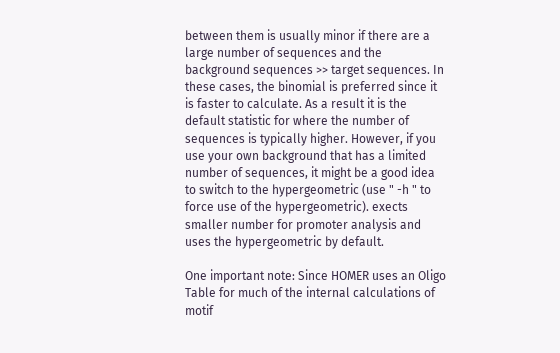between them is usually minor if there are a large number of sequences and the background sequences >> target sequences. In these cases, the binomial is preferred since it is faster to calculate. As a result it is the default statistic for where the number of sequences is typically higher. However, if you use your own background that has a limited number of sequences, it might be a good idea to switch to the hypergeometric (use " -h " to force use of the hypergeometric). exects smaller number for promoter analysis and uses the hypergeometric by default.

One important note: Since HOMER uses an Oligo Table for much of the internal calculations of motif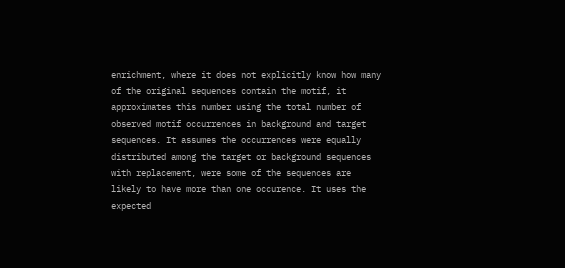enrichment, where it does not explicitly know how many of the original sequences contain the motif, it approximates this number using the total number of observed motif occurrences in background and target sequences. It assumes the occurrences were equally distributed among the target or background sequences with replacement, were some of the sequences are likely to have more than one occurence. It uses the expected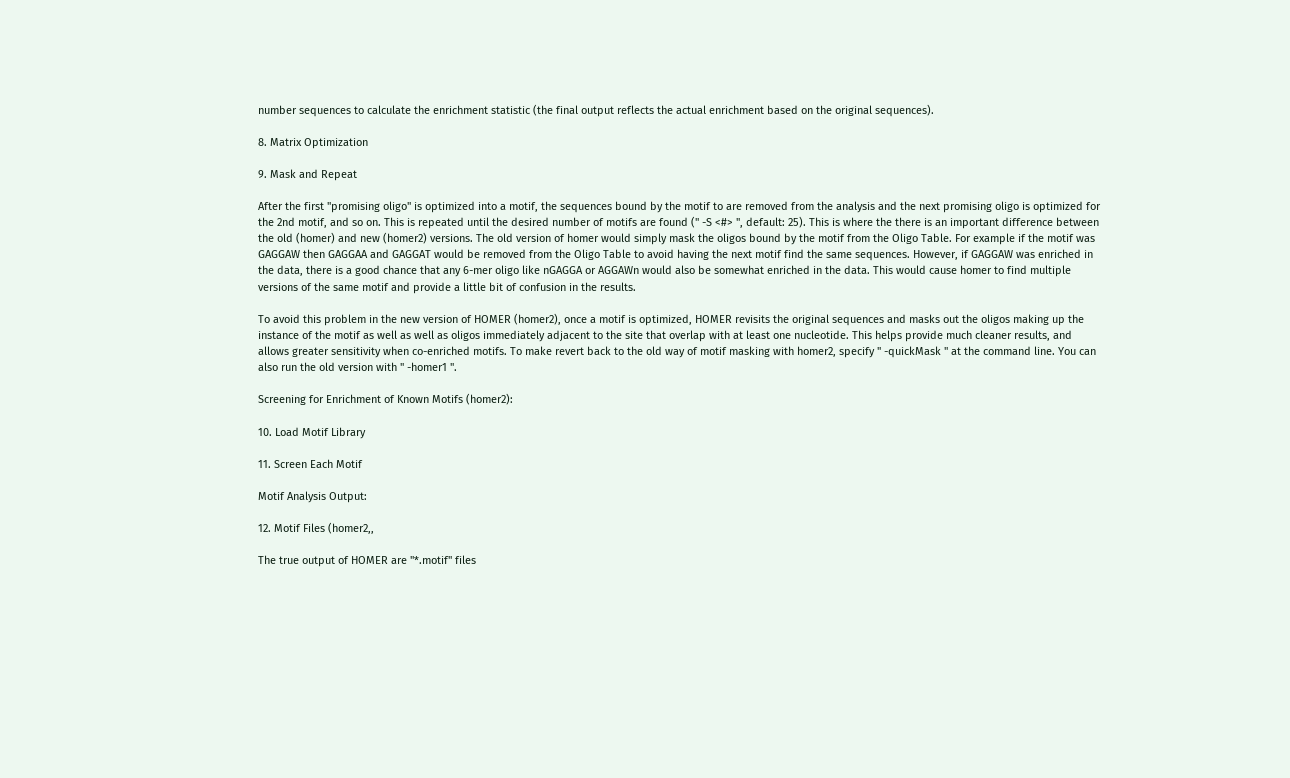number sequences to calculate the enrichment statistic (the final output reflects the actual enrichment based on the original sequences).

8. Matrix Optimization

9. Mask and Repeat

After the first "promising oligo" is optimized into a motif, the sequences bound by the motif to are removed from the analysis and the next promising oligo is optimized for the 2nd motif, and so on. This is repeated until the desired number of motifs are found (" -S <#> ", default: 25). This is where the there is an important difference between the old (homer) and new (homer2) versions. The old version of homer would simply mask the oligos bound by the motif from the Oligo Table. For example if the motif was GAGGAW then GAGGAA and GAGGAT would be removed from the Oligo Table to avoid having the next motif find the same sequences. However, if GAGGAW was enriched in the data, there is a good chance that any 6-mer oligo like nGAGGA or AGGAWn would also be somewhat enriched in the data. This would cause homer to find multiple versions of the same motif and provide a little bit of confusion in the results.

To avoid this problem in the new version of HOMER (homer2), once a motif is optimized, HOMER revisits the original sequences and masks out the oligos making up the instance of the motif as well as well as oligos immediately adjacent to the site that overlap with at least one nucleotide. This helps provide much cleaner results, and allows greater sensitivity when co-enriched motifs. To make revert back to the old way of motif masking with homer2, specify " -quickMask " at the command line. You can also run the old version with " -homer1 ".

Screening for Enrichment of Known Motifs (homer2):

10. Load Motif Library

11. Screen Each Motif

Motif Analysis Output:

12. Motif Files (homer2,,

The true output of HOMER are "*.motif" files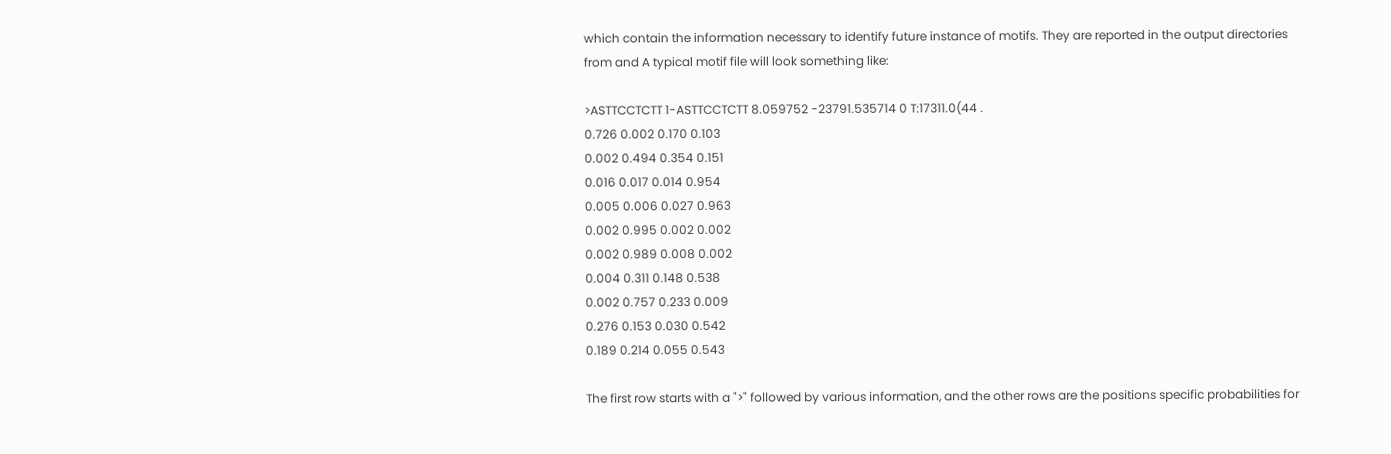which contain the information necessary to identify future instance of motifs. They are reported in the output directories from and A typical motif file will look something like:

>ASTTCCTCTT 1-ASTTCCTCTT 8.059752 -23791.535714 0 T:17311.0(44 .
0.726 0.002 0.170 0.103
0.002 0.494 0.354 0.151
0.016 0.017 0.014 0.954
0.005 0.006 0.027 0.963
0.002 0.995 0.002 0.002
0.002 0.989 0.008 0.002
0.004 0.311 0.148 0.538
0.002 0.757 0.233 0.009
0.276 0.153 0.030 0.542
0.189 0.214 0.055 0.543

The first row starts with a ">" followed by various information, and the other rows are the positions specific probabilities for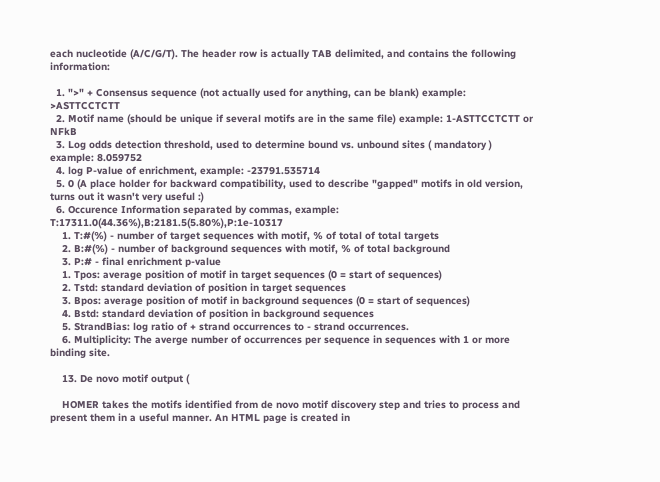each nucleotide (A/C/G/T). The header row is actually TAB delimited, and contains the following information:

  1. ">" + Consensus sequence (not actually used for anything, can be blank) example: >ASTTCCTCTT
  2. Motif name (should be unique if several motifs are in the same file) example: 1-ASTTCCTCTT or NFkB
  3. Log odds detection threshold, used to determine bound vs. unbound sites ( mandatory ) example: 8.059752
  4. log P-value of enrichment, example: -23791.535714
  5. 0 (A place holder for backward compatibility, used to describe "gapped" motifs in old version, turns out it wasn't very useful :)
  6. Occurence Information separated by commas, example: T:17311.0(44.36%),B:2181.5(5.80%),P:1e-10317
    1. T:#(%) - number of target sequences with motif, % of total of total targets
    2. B:#(%) - number of background sequences with motif, % of total background
    3. P:# - final enrichment p-value
    1. Tpos: average position of motif in target sequences (0 = start of sequences)
    2. Tstd: standard deviation of position in target sequences
    3. Bpos: average position of motif in background sequences (0 = start of sequences)
    4. Bstd: standard deviation of position in background sequences
    5. StrandBias: log ratio of + strand occurrences to - strand occurrences.
    6. Multiplicity: The averge number of occurrences per sequence in sequences with 1 or more binding site.

    13. De novo motif output (

    HOMER takes the motifs identified from de novo motif discovery step and tries to process and present them in a useful manner. An HTML page is created in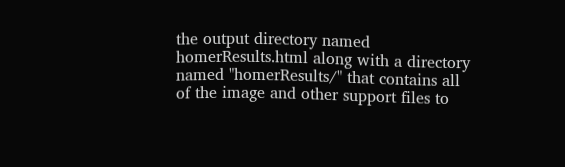the output directory named homerResults.html along with a directory named "homerResults/" that contains all of the image and other support files to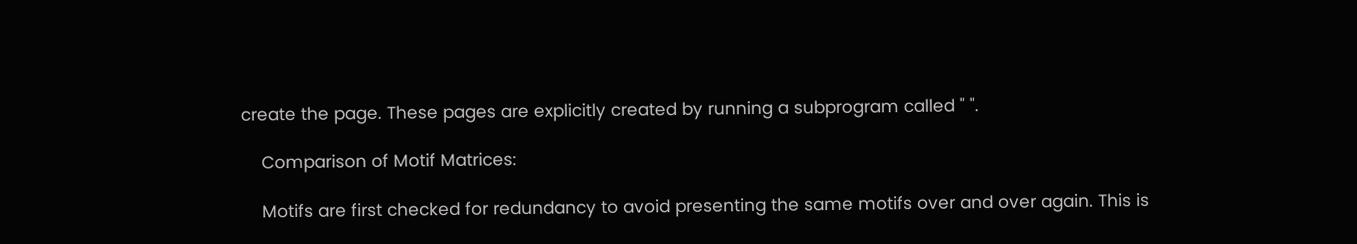create the page. These pages are explicitly created by running a subprogram called " ".

    Comparison of Motif Matrices:

    Motifs are first checked for redundancy to avoid presenting the same motifs over and over again. This is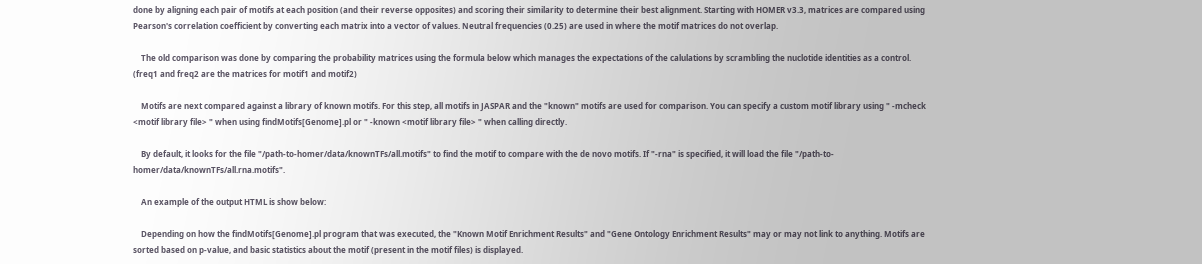done by aligning each pair of motifs at each position (and their reverse opposites) and scoring their similarity to determine their best alignment. Starting with HOMER v3.3, matrices are compared using Pearson's correlation coefficient by converting each matrix into a vector of values. Neutral frequencies (0.25) are used in where the motif matrices do not overlap.

    The old comparison was done by comparing the probability matrices using the formula below which manages the expectations of the calulations by scrambling the nuclotide identities as a control. (freq1 and freq2 are the matrices for motif1 and motif2)

    Motifs are next compared against a library of known motifs. For this step, all motifs in JASPAR and the "known" motifs are used for comparison. You can specify a custom motif library using " -mcheck <motif library file> " when using findMotifs[Genome].pl or " -known <motif library file> " when calling directly.

    By default, it looks for the file "/path-to-homer/data/knownTFs/all.motifs" to find the motif to compare with the de novo motifs. If "-rna" is specified, it will load the file "/path-to-homer/data/knownTFs/all.rna.motifs".

    An example of the output HTML is show below:

    Depending on how the findMotifs[Genome].pl program that was executed, the "Known Motif Enrichment Results" and "Gene Ontology Enrichment Results" may or may not link to anything. Motifs are sorted based on p-value, and basic statistics about the motif (present in the motif files) is displayed.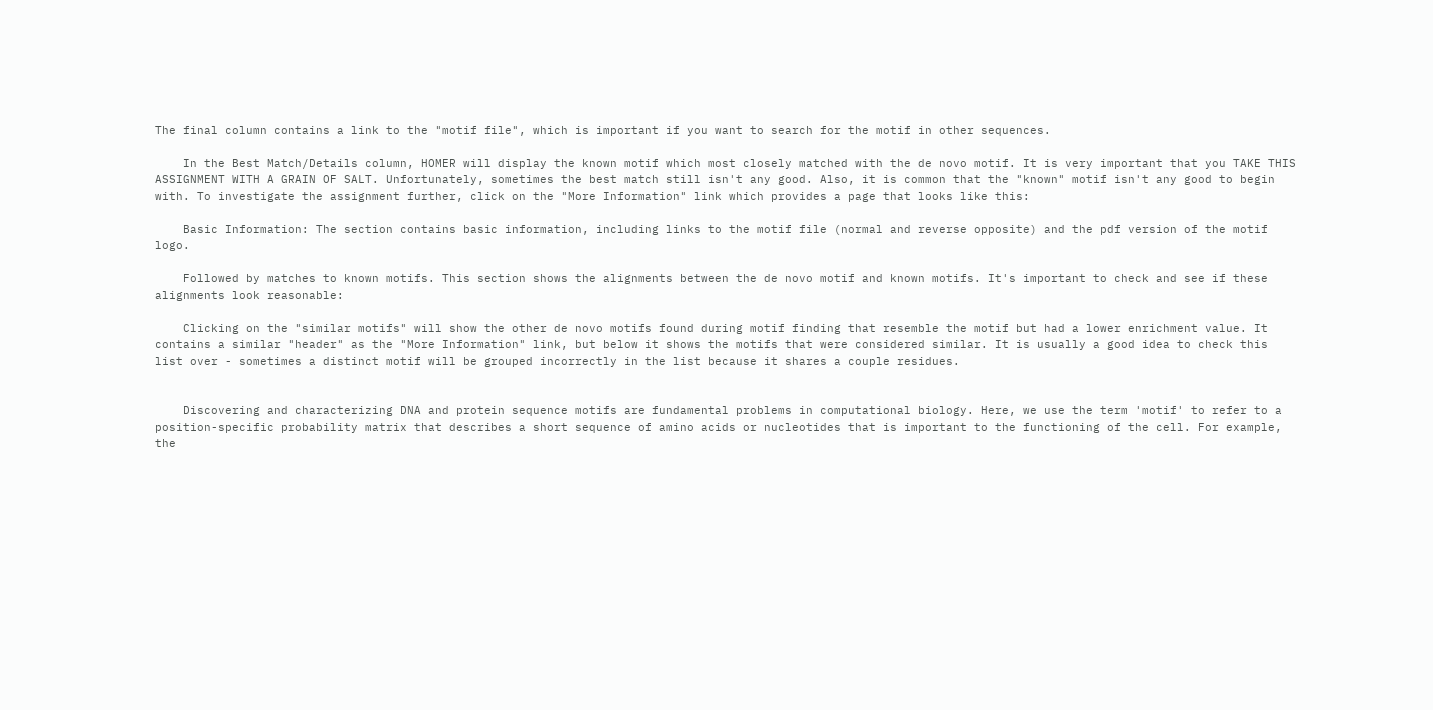The final column contains a link to the "motif file", which is important if you want to search for the motif in other sequences.

    In the Best Match/Details column, HOMER will display the known motif which most closely matched with the de novo motif. It is very important that you TAKE THIS ASSIGNMENT WITH A GRAIN OF SALT. Unfortunately, sometimes the best match still isn't any good. Also, it is common that the "known" motif isn't any good to begin with. To investigate the assignment further, click on the "More Information" link which provides a page that looks like this:

    Basic Information: The section contains basic information, including links to the motif file (normal and reverse opposite) and the pdf version of the motif logo.

    Followed by matches to known motifs. This section shows the alignments between the de novo motif and known motifs. It's important to check and see if these alignments look reasonable:

    Clicking on the "similar motifs" will show the other de novo motifs found during motif finding that resemble the motif but had a lower enrichment value. It contains a similar "header" as the "More Information" link, but below it shows the motifs that were considered similar. It is usually a good idea to check this list over - sometimes a distinct motif will be grouped incorrectly in the list because it shares a couple residues.


    Discovering and characterizing DNA and protein sequence motifs are fundamental problems in computational biology. Here, we use the term 'motif' to refer to a position-specific probability matrix that describes a short sequence of amino acids or nucleotides that is important to the functioning of the cell. For example, the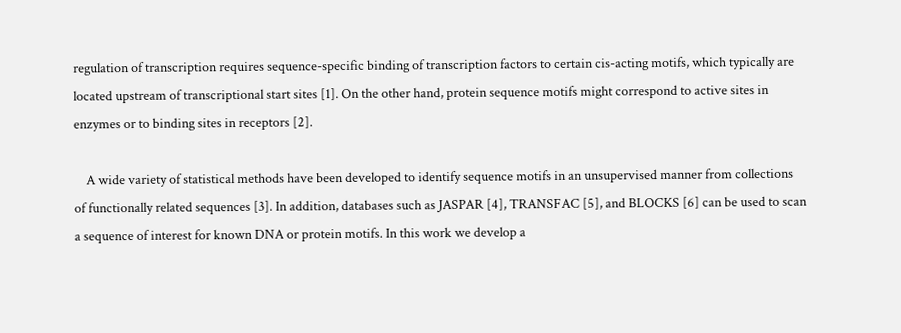regulation of transcription requires sequence-specific binding of transcription factors to certain cis-acting motifs, which typically are located upstream of transcriptional start sites [1]. On the other hand, protein sequence motifs might correspond to active sites in enzymes or to binding sites in receptors [2].

    A wide variety of statistical methods have been developed to identify sequence motifs in an unsupervised manner from collections of functionally related sequences [3]. In addition, databases such as JASPAR [4], TRANSFAC [5], and BLOCKS [6] can be used to scan a sequence of interest for known DNA or protein motifs. In this work we develop a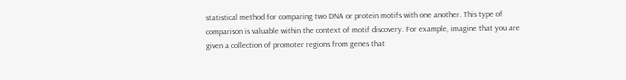statistical method for comparing two DNA or protein motifs with one another. This type of comparison is valuable within the context of motif discovery. For example, imagine that you are given a collection of promoter regions from genes that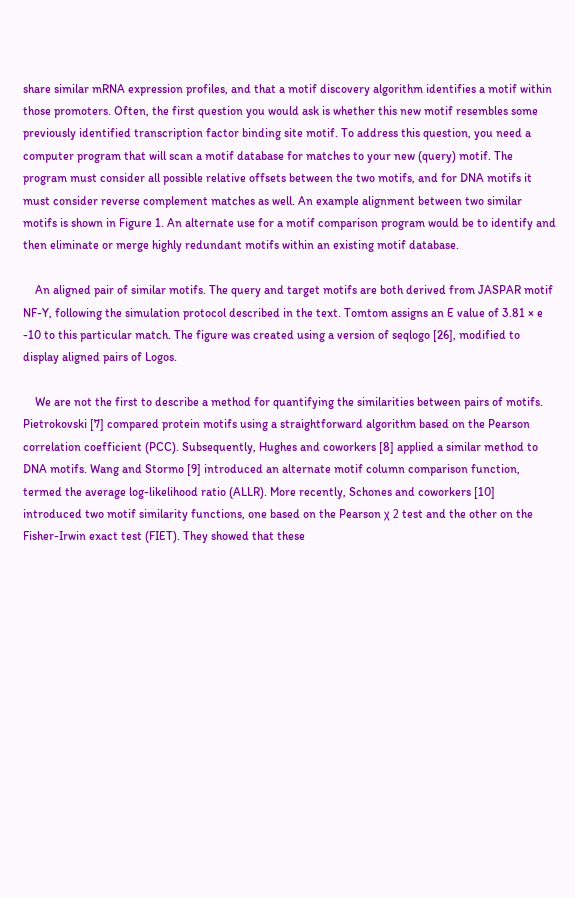share similar mRNA expression profiles, and that a motif discovery algorithm identifies a motif within those promoters. Often, the first question you would ask is whether this new motif resembles some previously identified transcription factor binding site motif. To address this question, you need a computer program that will scan a motif database for matches to your new (query) motif. The program must consider all possible relative offsets between the two motifs, and for DNA motifs it must consider reverse complement matches as well. An example alignment between two similar motifs is shown in Figure 1. An alternate use for a motif comparison program would be to identify and then eliminate or merge highly redundant motifs within an existing motif database.

    An aligned pair of similar motifs. The query and target motifs are both derived from JASPAR motif NF-Y, following the simulation protocol described in the text. Tomtom assigns an E value of 3.81 × e -10 to this particular match. The figure was created using a version of seqlogo [26], modified to display aligned pairs of Logos.

    We are not the first to describe a method for quantifying the similarities between pairs of motifs. Pietrokovski [7] compared protein motifs using a straightforward algorithm based on the Pearson correlation coefficient (PCC). Subsequently, Hughes and coworkers [8] applied a similar method to DNA motifs. Wang and Stormo [9] introduced an alternate motif column comparison function, termed the average log-likelihood ratio (ALLR). More recently, Schones and coworkers [10] introduced two motif similarity functions, one based on the Pearson χ 2 test and the other on the Fisher-Irwin exact test (FIET). They showed that these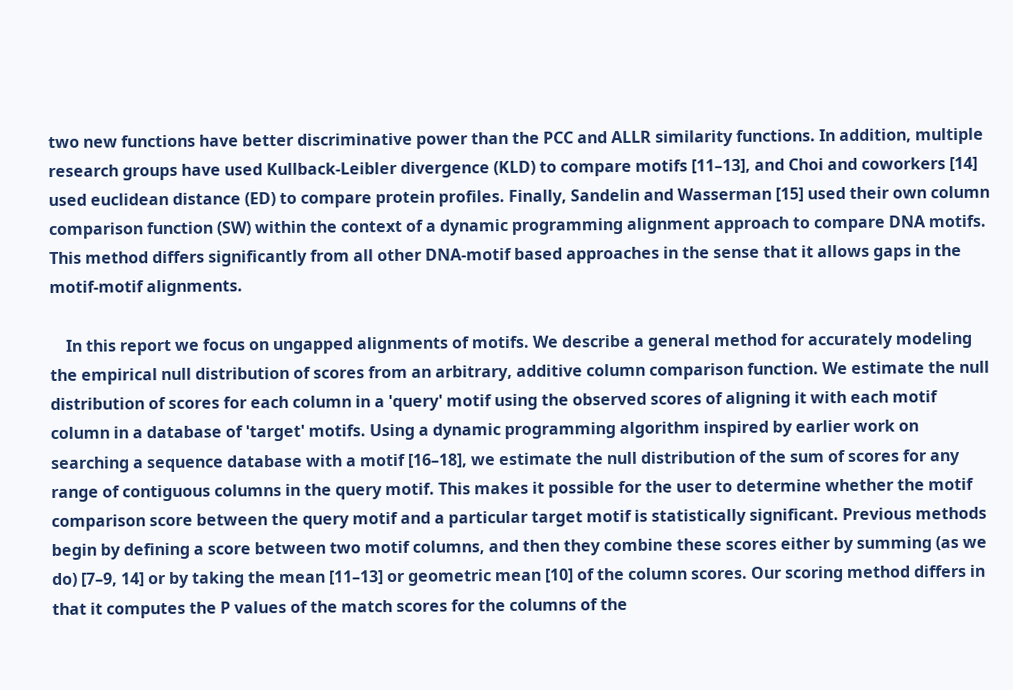two new functions have better discriminative power than the PCC and ALLR similarity functions. In addition, multiple research groups have used Kullback-Leibler divergence (KLD) to compare motifs [11–13], and Choi and coworkers [14] used euclidean distance (ED) to compare protein profiles. Finally, Sandelin and Wasserman [15] used their own column comparison function (SW) within the context of a dynamic programming alignment approach to compare DNA motifs. This method differs significantly from all other DNA-motif based approaches in the sense that it allows gaps in the motif-motif alignments.

    In this report we focus on ungapped alignments of motifs. We describe a general method for accurately modeling the empirical null distribution of scores from an arbitrary, additive column comparison function. We estimate the null distribution of scores for each column in a 'query' motif using the observed scores of aligning it with each motif column in a database of 'target' motifs. Using a dynamic programming algorithm inspired by earlier work on searching a sequence database with a motif [16–18], we estimate the null distribution of the sum of scores for any range of contiguous columns in the query motif. This makes it possible for the user to determine whether the motif comparison score between the query motif and a particular target motif is statistically significant. Previous methods begin by defining a score between two motif columns, and then they combine these scores either by summing (as we do) [7–9, 14] or by taking the mean [11–13] or geometric mean [10] of the column scores. Our scoring method differs in that it computes the P values of the match scores for the columns of the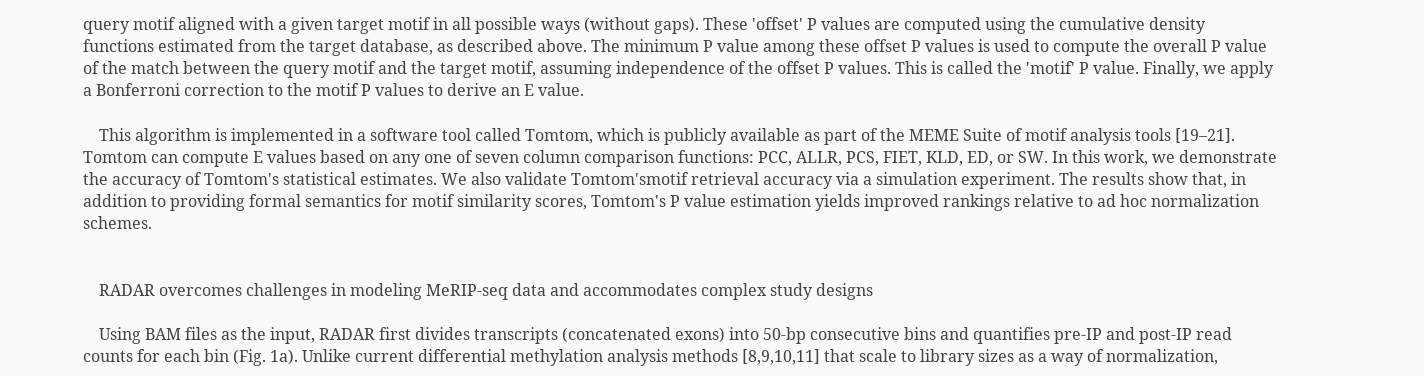query motif aligned with a given target motif in all possible ways (without gaps). These 'offset' P values are computed using the cumulative density functions estimated from the target database, as described above. The minimum P value among these offset P values is used to compute the overall P value of the match between the query motif and the target motif, assuming independence of the offset P values. This is called the 'motif' P value. Finally, we apply a Bonferroni correction to the motif P values to derive an E value.

    This algorithm is implemented in a software tool called Tomtom, which is publicly available as part of the MEME Suite of motif analysis tools [19–21]. Tomtom can compute E values based on any one of seven column comparison functions: PCC, ALLR, PCS, FIET, KLD, ED, or SW. In this work, we demonstrate the accuracy of Tomtom's statistical estimates. We also validate Tomtom'smotif retrieval accuracy via a simulation experiment. The results show that, in addition to providing formal semantics for motif similarity scores, Tomtom's P value estimation yields improved rankings relative to ad hoc normalization schemes.


    RADAR overcomes challenges in modeling MeRIP-seq data and accommodates complex study designs

    Using BAM files as the input, RADAR first divides transcripts (concatenated exons) into 50-bp consecutive bins and quantifies pre-IP and post-IP read counts for each bin (Fig. 1a). Unlike current differential methylation analysis methods [8,9,10,11] that scale to library sizes as a way of normalization,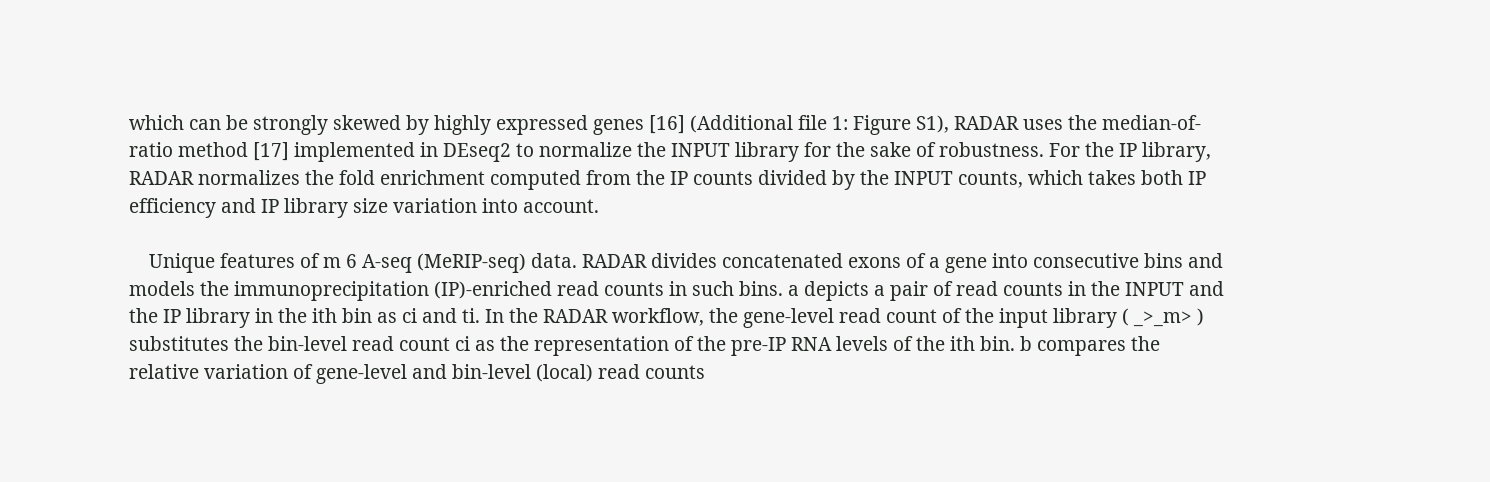which can be strongly skewed by highly expressed genes [16] (Additional file 1: Figure S1), RADAR uses the median-of-ratio method [17] implemented in DEseq2 to normalize the INPUT library for the sake of robustness. For the IP library, RADAR normalizes the fold enrichment computed from the IP counts divided by the INPUT counts, which takes both IP efficiency and IP library size variation into account.

    Unique features of m 6 A-seq (MeRIP-seq) data. RADAR divides concatenated exons of a gene into consecutive bins and models the immunoprecipitation (IP)-enriched read counts in such bins. a depicts a pair of read counts in the INPUT and the IP library in the ith bin as ci and ti. In the RADAR workflow, the gene-level read count of the input library ( _>_m> ) substitutes the bin-level read count ci as the representation of the pre-IP RNA levels of the ith bin. b compares the relative variation of gene-level and bin-level (local) read counts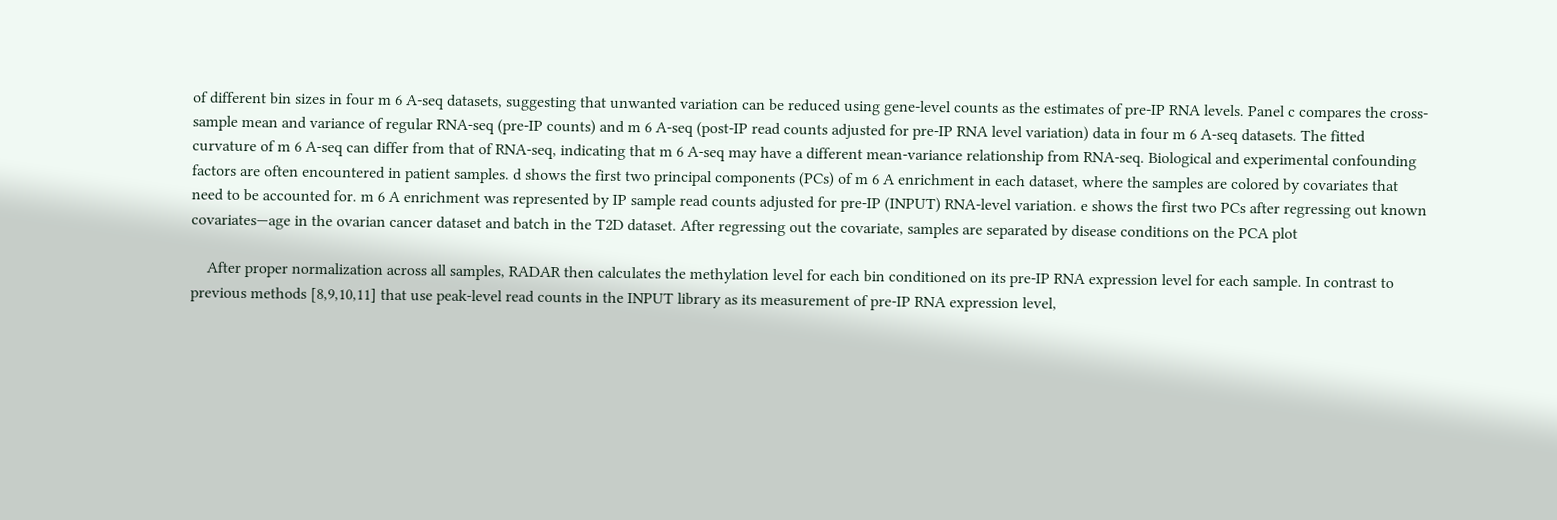of different bin sizes in four m 6 A-seq datasets, suggesting that unwanted variation can be reduced using gene-level counts as the estimates of pre-IP RNA levels. Panel c compares the cross-sample mean and variance of regular RNA-seq (pre-IP counts) and m 6 A-seq (post-IP read counts adjusted for pre-IP RNA level variation) data in four m 6 A-seq datasets. The fitted curvature of m 6 A-seq can differ from that of RNA-seq, indicating that m 6 A-seq may have a different mean-variance relationship from RNA-seq. Biological and experimental confounding factors are often encountered in patient samples. d shows the first two principal components (PCs) of m 6 A enrichment in each dataset, where the samples are colored by covariates that need to be accounted for. m 6 A enrichment was represented by IP sample read counts adjusted for pre-IP (INPUT) RNA-level variation. e shows the first two PCs after regressing out known covariates—age in the ovarian cancer dataset and batch in the T2D dataset. After regressing out the covariate, samples are separated by disease conditions on the PCA plot

    After proper normalization across all samples, RADAR then calculates the methylation level for each bin conditioned on its pre-IP RNA expression level for each sample. In contrast to previous methods [8,9,10,11] that use peak-level read counts in the INPUT library as its measurement of pre-IP RNA expression level,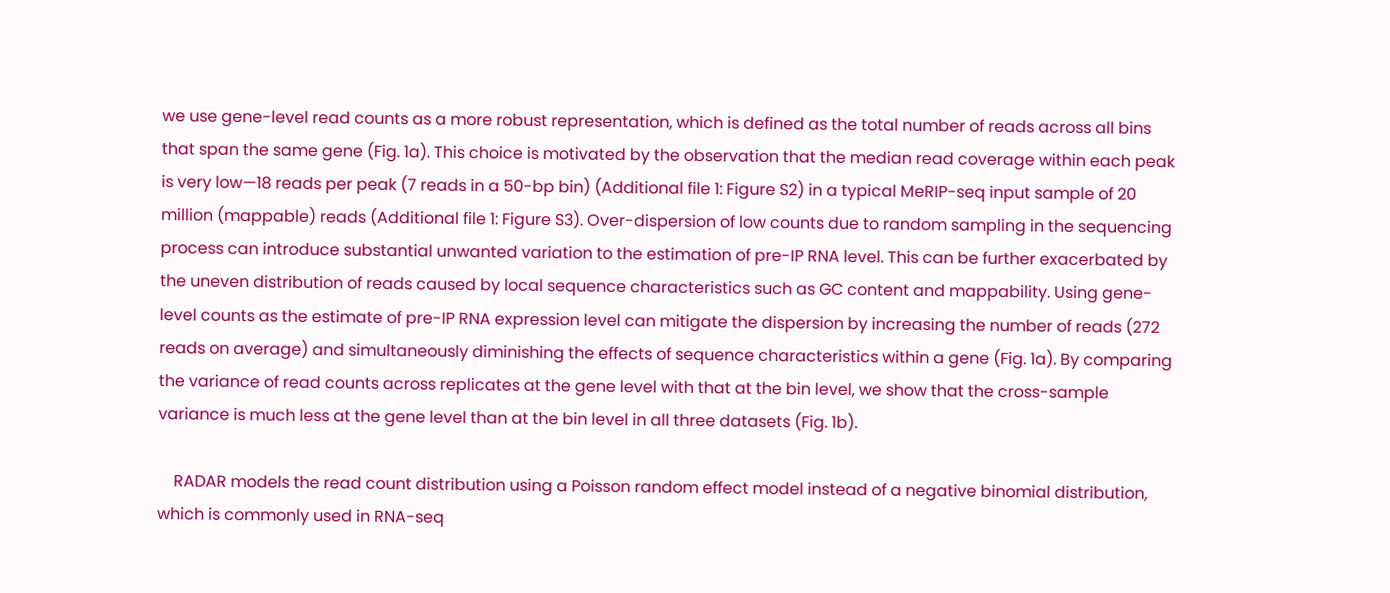we use gene-level read counts as a more robust representation, which is defined as the total number of reads across all bins that span the same gene (Fig. 1a). This choice is motivated by the observation that the median read coverage within each peak is very low—18 reads per peak (7 reads in a 50-bp bin) (Additional file 1: Figure S2) in a typical MeRIP-seq input sample of 20 million (mappable) reads (Additional file 1: Figure S3). Over-dispersion of low counts due to random sampling in the sequencing process can introduce substantial unwanted variation to the estimation of pre-IP RNA level. This can be further exacerbated by the uneven distribution of reads caused by local sequence characteristics such as GC content and mappability. Using gene-level counts as the estimate of pre-IP RNA expression level can mitigate the dispersion by increasing the number of reads (272 reads on average) and simultaneously diminishing the effects of sequence characteristics within a gene (Fig. 1a). By comparing the variance of read counts across replicates at the gene level with that at the bin level, we show that the cross-sample variance is much less at the gene level than at the bin level in all three datasets (Fig. 1b).

    RADAR models the read count distribution using a Poisson random effect model instead of a negative binomial distribution, which is commonly used in RNA-seq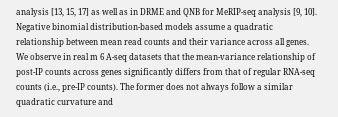analysis [13, 15, 17] as well as in DRME and QNB for MeRIP-seq analysis [9, 10]. Negative binomial distribution-based models assume a quadratic relationship between mean read counts and their variance across all genes. We observe in real m 6 A-seq datasets that the mean-variance relationship of post-IP counts across genes significantly differs from that of regular RNA-seq counts (i.e., pre-IP counts). The former does not always follow a similar quadratic curvature and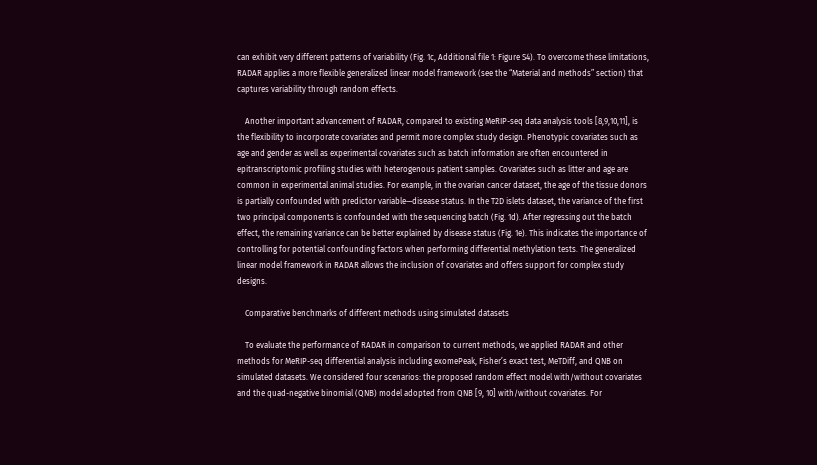can exhibit very different patterns of variability (Fig. 1c, Additional file 1: Figure S4). To overcome these limitations, RADAR applies a more flexible generalized linear model framework (see the “Material and methods” section) that captures variability through random effects.

    Another important advancement of RADAR, compared to existing MeRIP-seq data analysis tools [8,9,10,11], is the flexibility to incorporate covariates and permit more complex study design. Phenotypic covariates such as age and gender as well as experimental covariates such as batch information are often encountered in epitranscriptomic profiling studies with heterogenous patient samples. Covariates such as litter and age are common in experimental animal studies. For example, in the ovarian cancer dataset, the age of the tissue donors is partially confounded with predictor variable—disease status. In the T2D islets dataset, the variance of the first two principal components is confounded with the sequencing batch (Fig. 1d). After regressing out the batch effect, the remaining variance can be better explained by disease status (Fig. 1e). This indicates the importance of controlling for potential confounding factors when performing differential methylation tests. The generalized linear model framework in RADAR allows the inclusion of covariates and offers support for complex study designs.

    Comparative benchmarks of different methods using simulated datasets

    To evaluate the performance of RADAR in comparison to current methods, we applied RADAR and other methods for MeRIP-seq differential analysis including exomePeak, Fisher’s exact test, MeTDiff, and QNB on simulated datasets. We considered four scenarios: the proposed random effect model with/without covariates and the quad-negative binomial (QNB) model adopted from QNB [9, 10] with/without covariates. For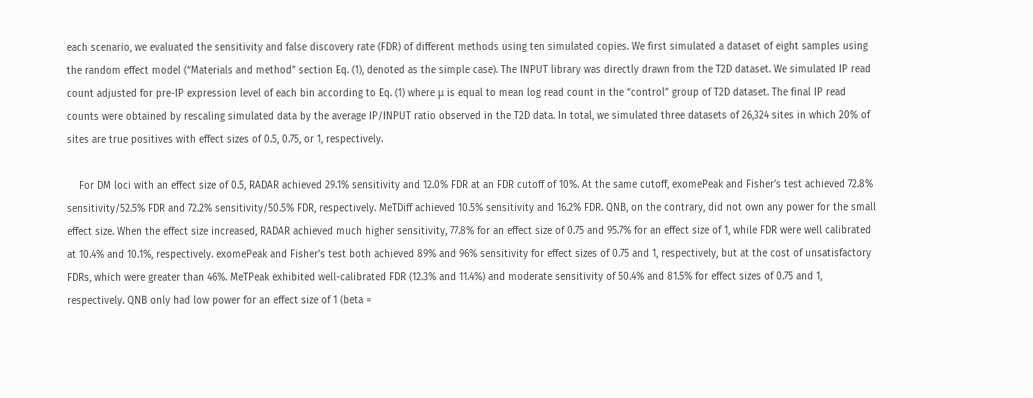each scenario, we evaluated the sensitivity and false discovery rate (FDR) of different methods using ten simulated copies. We first simulated a dataset of eight samples using the random effect model (“Materials and method” section Eq. (1), denoted as the simple case). The INPUT library was directly drawn from the T2D dataset. We simulated IP read count adjusted for pre-IP expression level of each bin according to Eq. (1) where μ is equal to mean log read count in the “control” group of T2D dataset. The final IP read counts were obtained by rescaling simulated data by the average IP/INPUT ratio observed in the T2D data. In total, we simulated three datasets of 26,324 sites in which 20% of sites are true positives with effect sizes of 0.5, 0.75, or 1, respectively.

    For DM loci with an effect size of 0.5, RADAR achieved 29.1% sensitivity and 12.0% FDR at an FDR cutoff of 10%. At the same cutoff, exomePeak and Fisher’s test achieved 72.8% sensitivity/52.5% FDR and 72.2% sensitivity/50.5% FDR, respectively. MeTDiff achieved 10.5% sensitivity and 16.2% FDR. QNB, on the contrary, did not own any power for the small effect size. When the effect size increased, RADAR achieved much higher sensitivity, 77.8% for an effect size of 0.75 and 95.7% for an effect size of 1, while FDR were well calibrated at 10.4% and 10.1%, respectively. exomePeak and Fisher’s test both achieved 89% and 96% sensitivity for effect sizes of 0.75 and 1, respectively, but at the cost of unsatisfactory FDRs, which were greater than 46%. MeTPeak exhibited well-calibrated FDR (12.3% and 11.4%) and moderate sensitivity of 50.4% and 81.5% for effect sizes of 0.75 and 1, respectively. QNB only had low power for an effect size of 1 (beta =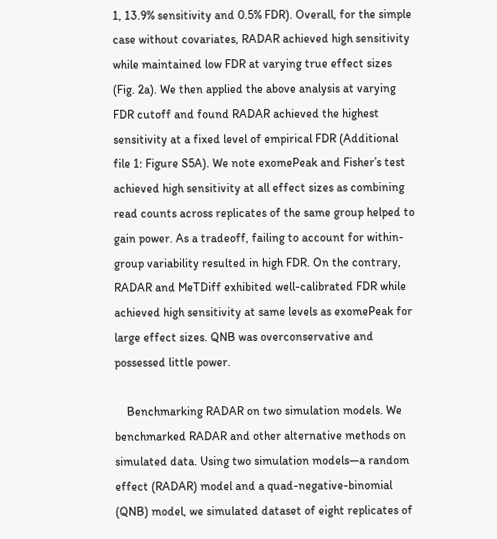1, 13.9% sensitivity and 0.5% FDR). Overall, for the simple case without covariates, RADAR achieved high sensitivity while maintained low FDR at varying true effect sizes (Fig. 2a). We then applied the above analysis at varying FDR cutoff and found RADAR achieved the highest sensitivity at a fixed level of empirical FDR (Additional file 1: Figure S5A). We note exomePeak and Fisher’s test achieved high sensitivity at all effect sizes as combining read counts across replicates of the same group helped to gain power. As a tradeoff, failing to account for within-group variability resulted in high FDR. On the contrary, RADAR and MeTDiff exhibited well-calibrated FDR while achieved high sensitivity at same levels as exomePeak for large effect sizes. QNB was overconservative and possessed little power.

    Benchmarking RADAR on two simulation models. We benchmarked RADAR and other alternative methods on simulated data. Using two simulation models—a random effect (RADAR) model and a quad-negative-binomial (QNB) model, we simulated dataset of eight replicates of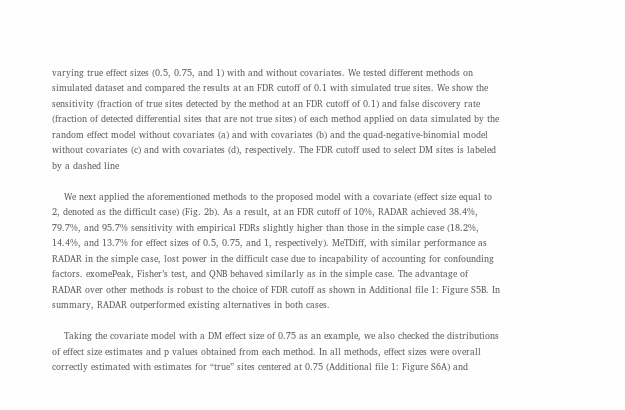varying true effect sizes (0.5, 0.75, and 1) with and without covariates. We tested different methods on simulated dataset and compared the results at an FDR cutoff of 0.1 with simulated true sites. We show the sensitivity (fraction of true sites detected by the method at an FDR cutoff of 0.1) and false discovery rate (fraction of detected differential sites that are not true sites) of each method applied on data simulated by the random effect model without covariates (a) and with covariates (b) and the quad-negative-binomial model without covariates (c) and with covariates (d), respectively. The FDR cutoff used to select DM sites is labeled by a dashed line

    We next applied the aforementioned methods to the proposed model with a covariate (effect size equal to 2, denoted as the difficult case) (Fig. 2b). As a result, at an FDR cutoff of 10%, RADAR achieved 38.4%, 79.7%, and 95.7% sensitivity with empirical FDRs slightly higher than those in the simple case (18.2%, 14.4%, and 13.7% for effect sizes of 0.5, 0.75, and 1, respectively). MeTDiff, with similar performance as RADAR in the simple case, lost power in the difficult case due to incapability of accounting for confounding factors. exomePeak, Fisher’s test, and QNB behaved similarly as in the simple case. The advantage of RADAR over other methods is robust to the choice of FDR cutoff as shown in Additional file 1: Figure S5B. In summary, RADAR outperformed existing alternatives in both cases.

    Taking the covariate model with a DM effect size of 0.75 as an example, we also checked the distributions of effect size estimates and p values obtained from each method. In all methods, effect sizes were overall correctly estimated with estimates for “true” sites centered at 0.75 (Additional file 1: Figure S6A) and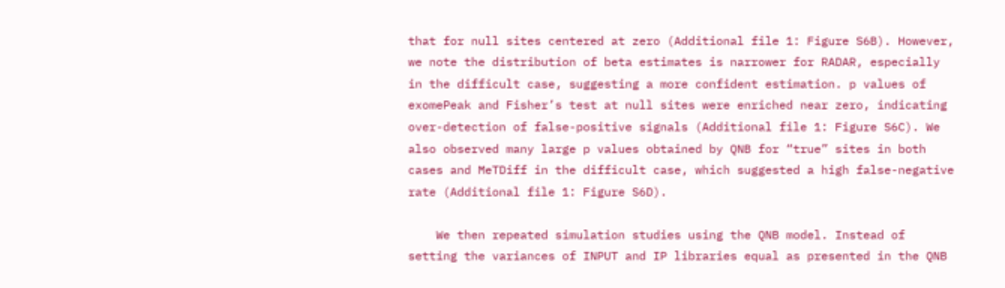that for null sites centered at zero (Additional file 1: Figure S6B). However, we note the distribution of beta estimates is narrower for RADAR, especially in the difficult case, suggesting a more confident estimation. p values of exomePeak and Fisher’s test at null sites were enriched near zero, indicating over-detection of false-positive signals (Additional file 1: Figure S6C). We also observed many large p values obtained by QNB for “true” sites in both cases and MeTDiff in the difficult case, which suggested a high false-negative rate (Additional file 1: Figure S6D).

    We then repeated simulation studies using the QNB model. Instead of setting the variances of INPUT and IP libraries equal as presented in the QNB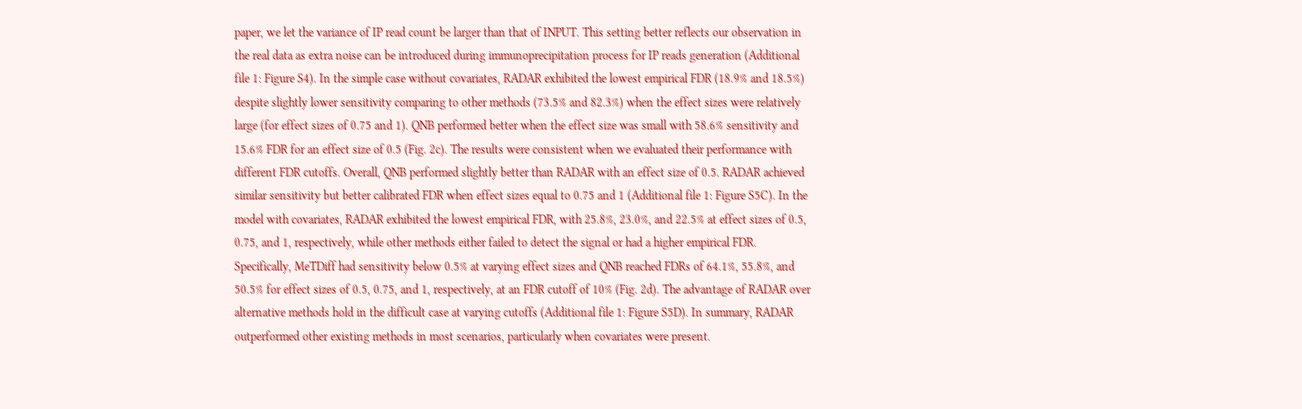paper, we let the variance of IP read count be larger than that of INPUT. This setting better reflects our observation in the real data as extra noise can be introduced during immunoprecipitation process for IP reads generation (Additional file 1: Figure S4). In the simple case without covariates, RADAR exhibited the lowest empirical FDR (18.9% and 18.5%) despite slightly lower sensitivity comparing to other methods (73.5% and 82.3%) when the effect sizes were relatively large (for effect sizes of 0.75 and 1). QNB performed better when the effect size was small with 58.6% sensitivity and 15.6% FDR for an effect size of 0.5 (Fig. 2c). The results were consistent when we evaluated their performance with different FDR cutoffs. Overall, QNB performed slightly better than RADAR with an effect size of 0.5. RADAR achieved similar sensitivity but better calibrated FDR when effect sizes equal to 0.75 and 1 (Additional file 1: Figure S5C). In the model with covariates, RADAR exhibited the lowest empirical FDR, with 25.8%, 23.0%, and 22.5% at effect sizes of 0.5, 0.75, and 1, respectively, while other methods either failed to detect the signal or had a higher empirical FDR. Specifically, MeTDiff had sensitivity below 0.5% at varying effect sizes and QNB reached FDRs of 64.1%, 55.8%, and 50.5% for effect sizes of 0.5, 0.75, and 1, respectively, at an FDR cutoff of 10% (Fig. 2d). The advantage of RADAR over alternative methods hold in the difficult case at varying cutoffs (Additional file 1: Figure S5D). In summary, RADAR outperformed other existing methods in most scenarios, particularly when covariates were present.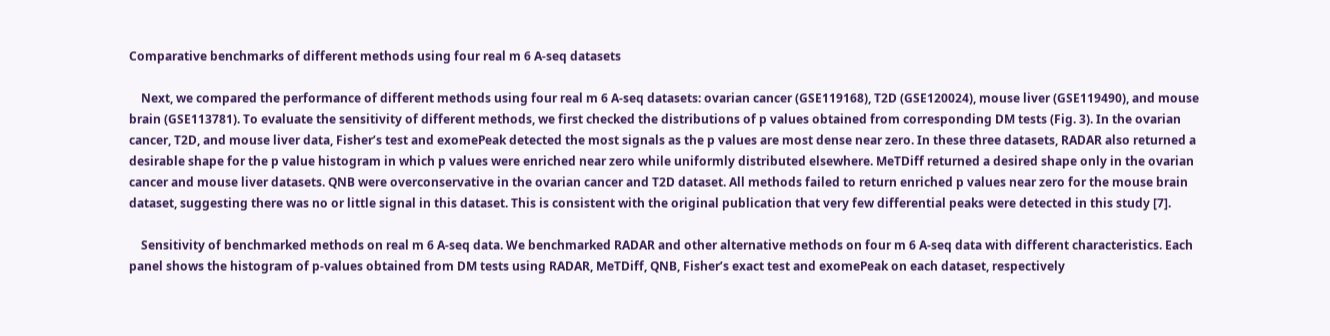Comparative benchmarks of different methods using four real m 6 A-seq datasets

    Next, we compared the performance of different methods using four real m 6 A-seq datasets: ovarian cancer (GSE119168), T2D (GSE120024), mouse liver (GSE119490), and mouse brain (GSE113781). To evaluate the sensitivity of different methods, we first checked the distributions of p values obtained from corresponding DM tests (Fig. 3). In the ovarian cancer, T2D, and mouse liver data, Fisher’s test and exomePeak detected the most signals as the p values are most dense near zero. In these three datasets, RADAR also returned a desirable shape for the p value histogram in which p values were enriched near zero while uniformly distributed elsewhere. MeTDiff returned a desired shape only in the ovarian cancer and mouse liver datasets. QNB were overconservative in the ovarian cancer and T2D dataset. All methods failed to return enriched p values near zero for the mouse brain dataset, suggesting there was no or little signal in this dataset. This is consistent with the original publication that very few differential peaks were detected in this study [7].

    Sensitivity of benchmarked methods on real m 6 A-seq data. We benchmarked RADAR and other alternative methods on four m 6 A-seq data with different characteristics. Each panel shows the histogram of p-values obtained from DM tests using RADAR, MeTDiff, QNB, Fisher’s exact test and exomePeak on each dataset, respectively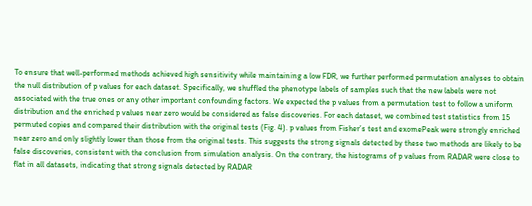To ensure that well-performed methods achieved high sensitivity while maintaining a low FDR, we further performed permutation analyses to obtain the null distribution of p values for each dataset. Specifically, we shuffled the phenotype labels of samples such that the new labels were not associated with the true ones or any other important confounding factors. We expected the p values from a permutation test to follow a uniform distribution and the enriched p values near zero would be considered as false discoveries. For each dataset, we combined test statistics from 15 permuted copies and compared their distribution with the original tests (Fig. 4). p values from Fisher’s test and exomePeak were strongly enriched near zero and only slightly lower than those from the original tests. This suggests the strong signals detected by these two methods are likely to be false discoveries, consistent with the conclusion from simulation analysis. On the contrary, the histograms of p values from RADAR were close to flat in all datasets, indicating that strong signals detected by RADAR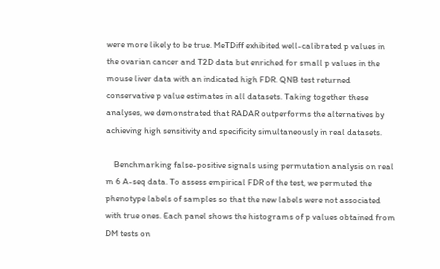were more likely to be true. MeTDiff exhibited well-calibrated p values in the ovarian cancer and T2D data but enriched for small p values in the mouse liver data with an indicated high FDR. QNB test returned conservative p value estimates in all datasets. Taking together these analyses, we demonstrated that RADAR outperforms the alternatives by achieving high sensitivity and specificity simultaneously in real datasets.

    Benchmarking false-positive signals using permutation analysis on real m 6 A-seq data. To assess empirical FDR of the test, we permuted the phenotype labels of samples so that the new labels were not associated with true ones. Each panel shows the histograms of p values obtained from DM tests on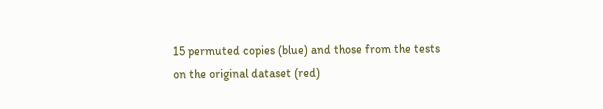15 permuted copies (blue) and those from the tests on the original dataset (red)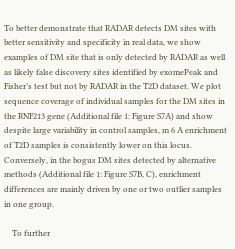To better demonstrate that RADAR detects DM sites with better sensitivity and specificity in real data, we show examples of DM site that is only detected by RADAR as well as likely false discovery sites identified by exomePeak and Fisher’s test but not by RADAR in the T2D dataset. We plot sequence coverage of individual samples for the DM sites in the RNF213 gene (Additional file 1: Figure S7A) and show despite large variability in control samples, m 6 A enrichment of T2D samples is consistently lower on this locus. Conversely, in the bogus DM sites detected by alternative methods (Additional file 1: Figure S7B, C), enrichment differences are mainly driven by one or two outlier samples in one group.

    To further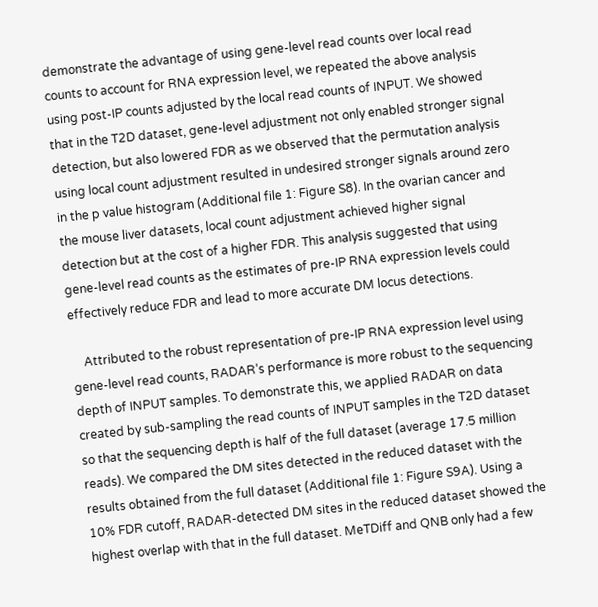demonstrate the advantage of using gene-level read counts over local read counts to account for RNA expression level, we repeated the above analysis using post-IP counts adjusted by the local read counts of INPUT. We showed that in the T2D dataset, gene-level adjustment not only enabled stronger signal detection, but also lowered FDR as we observed that the permutation analysis using local count adjustment resulted in undesired stronger signals around zero in the p value histogram (Additional file 1: Figure S8). In the ovarian cancer and the mouse liver datasets, local count adjustment achieved higher signal detection but at the cost of a higher FDR. This analysis suggested that using gene-level read counts as the estimates of pre-IP RNA expression levels could effectively reduce FDR and lead to more accurate DM locus detections.

    Attributed to the robust representation of pre-IP RNA expression level using gene-level read counts, RADAR’s performance is more robust to the sequencing depth of INPUT samples. To demonstrate this, we applied RADAR on data created by sub-sampling the read counts of INPUT samples in the T2D dataset so that the sequencing depth is half of the full dataset (average 17.5 million reads). We compared the DM sites detected in the reduced dataset with the results obtained from the full dataset (Additional file 1: Figure S9A). Using a 10% FDR cutoff, RADAR-detected DM sites in the reduced dataset showed the highest overlap with that in the full dataset. MeTDiff and QNB only had a few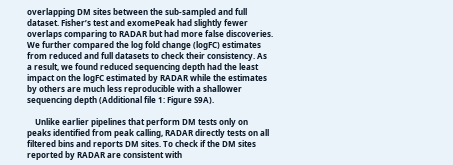overlapping DM sites between the sub-sampled and full dataset. Fisher’s test and exomePeak had slightly fewer overlaps comparing to RADAR but had more false discoveries. We further compared the log fold change (logFC) estimates from reduced and full datasets to check their consistency. As a result, we found reduced sequencing depth had the least impact on the logFC estimated by RADAR while the estimates by others are much less reproducible with a shallower sequencing depth (Additional file 1: Figure S9A).

    Unlike earlier pipelines that perform DM tests only on peaks identified from peak calling, RADAR directly tests on all filtered bins and reports DM sites. To check if the DM sites reported by RADAR are consistent with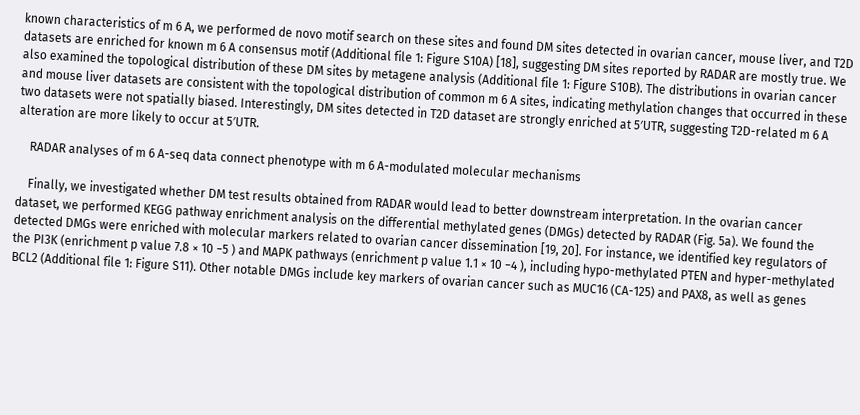known characteristics of m 6 A, we performed de novo motif search on these sites and found DM sites detected in ovarian cancer, mouse liver, and T2D datasets are enriched for known m 6 A consensus motif (Additional file 1: Figure S10A) [18], suggesting DM sites reported by RADAR are mostly true. We also examined the topological distribution of these DM sites by metagene analysis (Additional file 1: Figure S10B). The distributions in ovarian cancer and mouse liver datasets are consistent with the topological distribution of common m 6 A sites, indicating methylation changes that occurred in these two datasets were not spatially biased. Interestingly, DM sites detected in T2D dataset are strongly enriched at 5′UTR, suggesting T2D-related m 6 A alteration are more likely to occur at 5′UTR.

    RADAR analyses of m 6 A-seq data connect phenotype with m 6 A-modulated molecular mechanisms

    Finally, we investigated whether DM test results obtained from RADAR would lead to better downstream interpretation. In the ovarian cancer dataset, we performed KEGG pathway enrichment analysis on the differential methylated genes (DMGs) detected by RADAR (Fig. 5a). We found the detected DMGs were enriched with molecular markers related to ovarian cancer dissemination [19, 20]. For instance, we identified key regulators of the PI3K (enrichment p value 7.8 × 10 −5 ) and MAPK pathways (enrichment p value 1.1 × 10 −4 ), including hypo-methylated PTEN and hyper-methylated BCL2 (Additional file 1: Figure S11). Other notable DMGs include key markers of ovarian cancer such as MUC16 (CA-125) and PAX8, as well as genes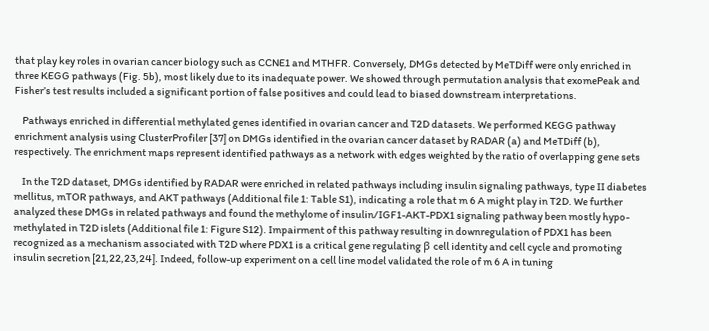that play key roles in ovarian cancer biology such as CCNE1 and MTHFR. Conversely, DMGs detected by MeTDiff were only enriched in three KEGG pathways (Fig. 5b), most likely due to its inadequate power. We showed through permutation analysis that exomePeak and Fisher’s test results included a significant portion of false positives and could lead to biased downstream interpretations.

    Pathways enriched in differential methylated genes identified in ovarian cancer and T2D datasets. We performed KEGG pathway enrichment analysis using ClusterProfiler [37] on DMGs identified in the ovarian cancer dataset by RADAR (a) and MeTDiff (b), respectively. The enrichment maps represent identified pathways as a network with edges weighted by the ratio of overlapping gene sets

    In the T2D dataset, DMGs identified by RADAR were enriched in related pathways including insulin signaling pathways, type II diabetes mellitus, mTOR pathways, and AKT pathways (Additional file 1: Table S1), indicating a role that m 6 A might play in T2D. We further analyzed these DMGs in related pathways and found the methylome of insulin/IGF1-AKT-PDX1 signaling pathway been mostly hypo-methylated in T2D islets (Additional file 1: Figure S12). Impairment of this pathway resulting in downregulation of PDX1 has been recognized as a mechanism associated with T2D where PDX1 is a critical gene regulating β cell identity and cell cycle and promoting insulin secretion [21,22,23,24]. Indeed, follow-up experiment on a cell line model validated the role of m 6 A in tuning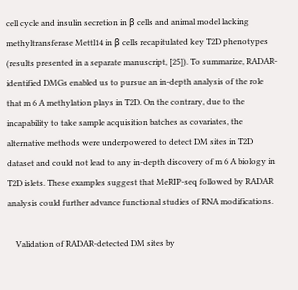cell cycle and insulin secretion in β cells and animal model lacking methyltransferase Mettl14 in β cells recapitulated key T2D phenotypes (results presented in a separate manuscript, [25]). To summarize, RADAR-identified DMGs enabled us to pursue an in-depth analysis of the role that m 6 A methylation plays in T2D. On the contrary, due to the incapability to take sample acquisition batches as covariates, the alternative methods were underpowered to detect DM sites in T2D dataset and could not lead to any in-depth discovery of m 6 A biology in T2D islets. These examples suggest that MeRIP-seq followed by RADAR analysis could further advance functional studies of RNA modifications.

    Validation of RADAR-detected DM sites by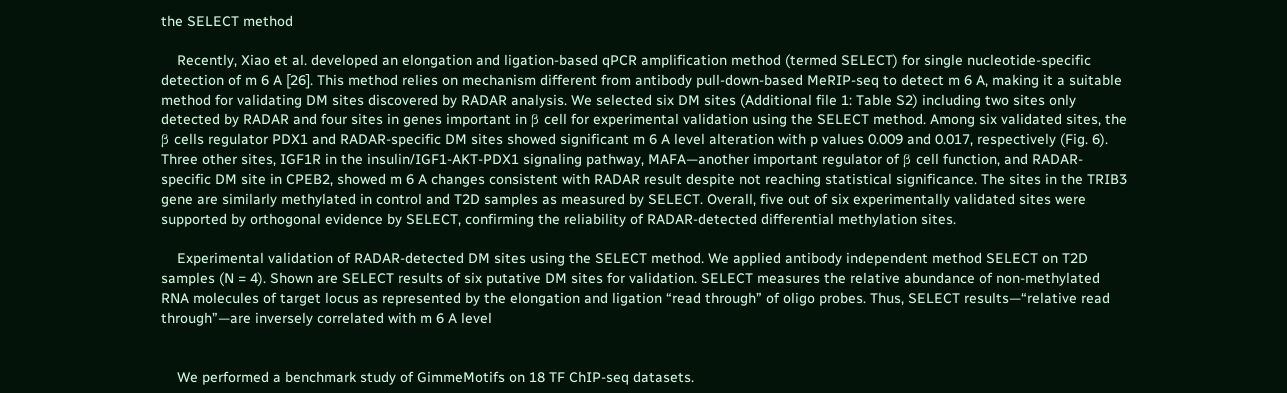the SELECT method

    Recently, Xiao et al. developed an elongation and ligation-based qPCR amplification method (termed SELECT) for single nucleotide-specific detection of m 6 A [26]. This method relies on mechanism different from antibody pull-down-based MeRIP-seq to detect m 6 A, making it a suitable method for validating DM sites discovered by RADAR analysis. We selected six DM sites (Additional file 1: Table S2) including two sites only detected by RADAR and four sites in genes important in β cell for experimental validation using the SELECT method. Among six validated sites, the β cells regulator PDX1 and RADAR-specific DM sites showed significant m 6 A level alteration with p values 0.009 and 0.017, respectively (Fig. 6). Three other sites, IGF1R in the insulin/IGF1-AKT-PDX1 signaling pathway, MAFA—another important regulator of β cell function, and RADAR-specific DM site in CPEB2, showed m 6 A changes consistent with RADAR result despite not reaching statistical significance. The sites in the TRIB3 gene are similarly methylated in control and T2D samples as measured by SELECT. Overall, five out of six experimentally validated sites were supported by orthogonal evidence by SELECT, confirming the reliability of RADAR-detected differential methylation sites.

    Experimental validation of RADAR-detected DM sites using the SELECT method. We applied antibody independent method SELECT on T2D samples (N = 4). Shown are SELECT results of six putative DM sites for validation. SELECT measures the relative abundance of non-methylated RNA molecules of target locus as represented by the elongation and ligation “read through” of oligo probes. Thus, SELECT results—“relative read through”—are inversely correlated with m 6 A level


    We performed a benchmark study of GimmeMotifs on 18 TF ChIP-seq datasets.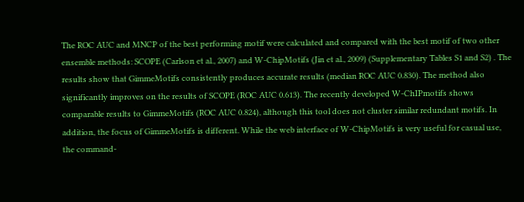The ROC AUC and MNCP of the best performing motif were calculated and compared with the best motif of two other ensemble methods: SCOPE (Carlson et al., 2007) and W-ChipMotifs (Jin et al., 2009) (Supplementary Tables S1 and S2) . The results show that GimmeMotifs consistently produces accurate results (median ROC AUC 0.830). The method also significantly improves on the results of SCOPE (ROC AUC 0.613). The recently developed W-ChIPmotifs shows comparable results to GimmeMotifs (ROC AUC 0.824), although this tool does not cluster similar redundant motifs. In addition, the focus of GimmeMotifs is different. While the web interface of W-ChipMotifs is very useful for casual use, the command-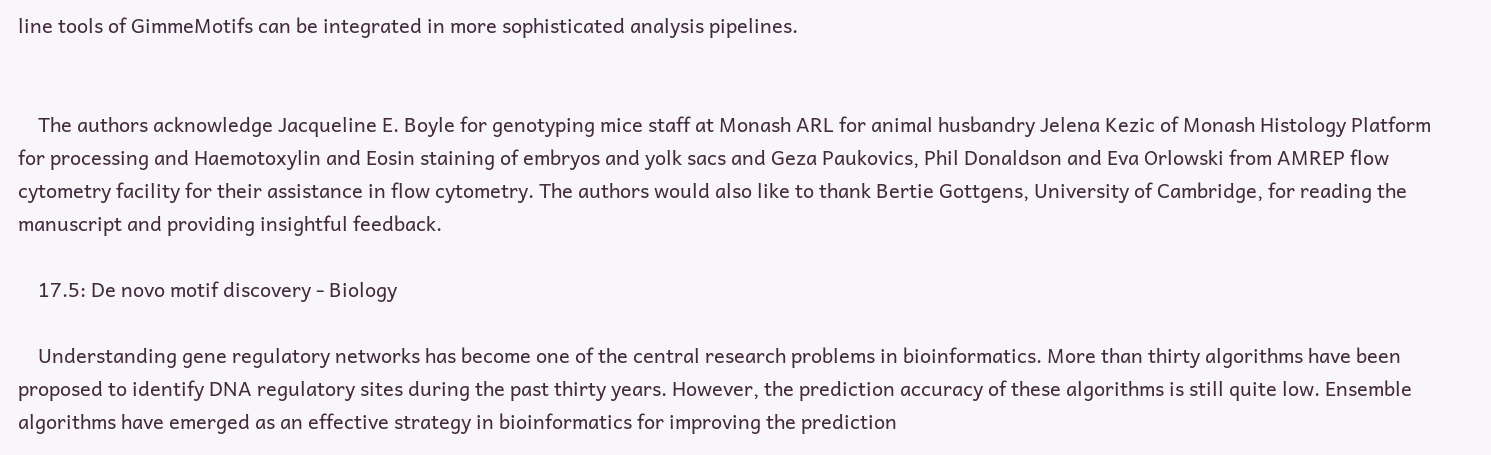line tools of GimmeMotifs can be integrated in more sophisticated analysis pipelines.


    The authors acknowledge Jacqueline E. Boyle for genotyping mice staff at Monash ARL for animal husbandry Jelena Kezic of Monash Histology Platform for processing and Haemotoxylin and Eosin staining of embryos and yolk sacs and Geza Paukovics, Phil Donaldson and Eva Orlowski from AMREP flow cytometry facility for their assistance in flow cytometry. The authors would also like to thank Bertie Gottgens, University of Cambridge, for reading the manuscript and providing insightful feedback.

    17.5: De novo motif discovery - Biology

    Understanding gene regulatory networks has become one of the central research problems in bioinformatics. More than thirty algorithms have been proposed to identify DNA regulatory sites during the past thirty years. However, the prediction accuracy of these algorithms is still quite low. Ensemble algorithms have emerged as an effective strategy in bioinformatics for improving the prediction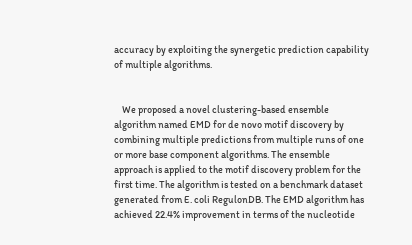accuracy by exploiting the synergetic prediction capability of multiple algorithms.


    We proposed a novel clustering-based ensemble algorithm named EMD for de novo motif discovery by combining multiple predictions from multiple runs of one or more base component algorithms. The ensemble approach is applied to the motif discovery problem for the first time. The algorithm is tested on a benchmark dataset generated from E. coli RegulonDB. The EMD algorithm has achieved 22.4% improvement in terms of the nucleotide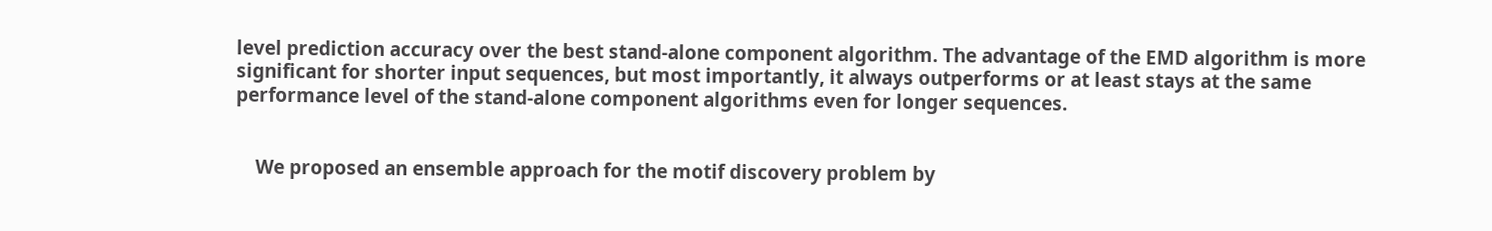level prediction accuracy over the best stand-alone component algorithm. The advantage of the EMD algorithm is more significant for shorter input sequences, but most importantly, it always outperforms or at least stays at the same performance level of the stand-alone component algorithms even for longer sequences.


    We proposed an ensemble approach for the motif discovery problem by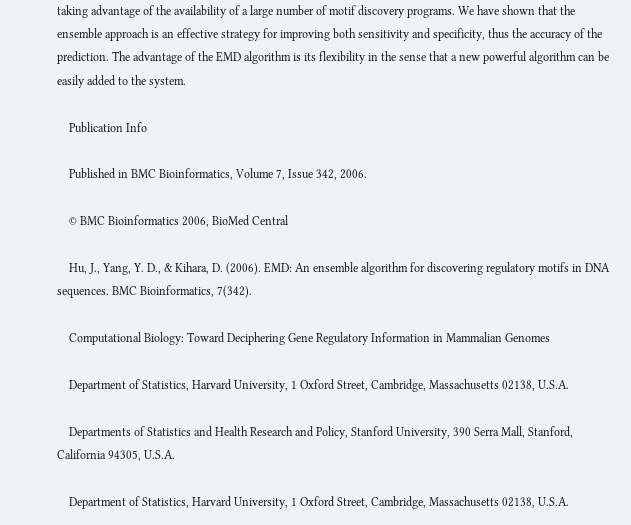taking advantage of the availability of a large number of motif discovery programs. We have shown that the ensemble approach is an effective strategy for improving both sensitivity and specificity, thus the accuracy of the prediction. The advantage of the EMD algorithm is its flexibility in the sense that a new powerful algorithm can be easily added to the system.

    Publication Info

    Published in BMC Bioinformatics, Volume 7, Issue 342, 2006.

    © BMC Bioinformatics 2006, BioMed Central

    Hu, J., Yang, Y. D., & Kihara, D. (2006). EMD: An ensemble algorithm for discovering regulatory motifs in DNA sequences. BMC Bioinformatics, 7(342).

    Computational Biology: Toward Deciphering Gene Regulatory Information in Mammalian Genomes

    Department of Statistics, Harvard University, 1 Oxford Street, Cambridge, Massachusetts 02138, U.S.A.

    Departments of Statistics and Health Research and Policy, Stanford University, 390 Serra Mall, Stanford, California 94305, U.S.A.

    Department of Statistics, Harvard University, 1 Oxford Street, Cambridge, Massachusetts 02138, U.S.A.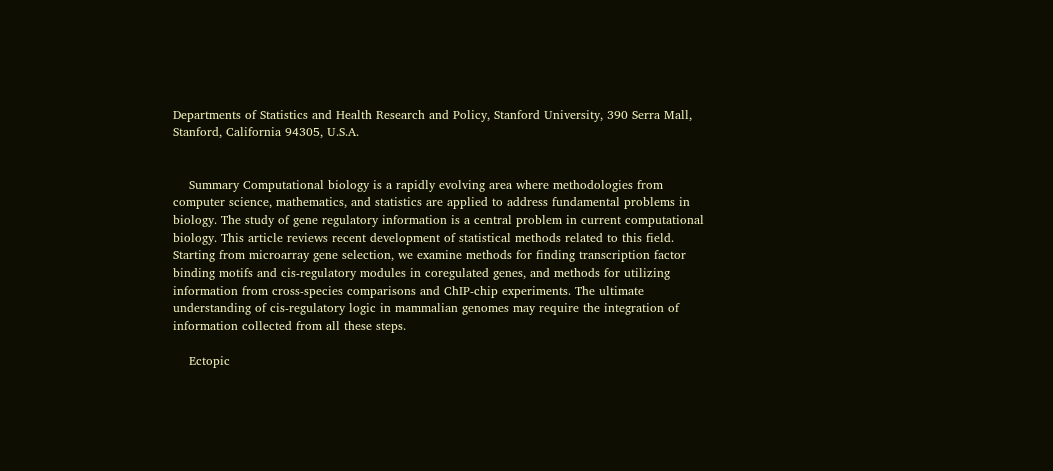Departments of Statistics and Health Research and Policy, Stanford University, 390 Serra Mall, Stanford, California 94305, U.S.A.


    Summary Computational biology is a rapidly evolving area where methodologies from computer science, mathematics, and statistics are applied to address fundamental problems in biology. The study of gene regulatory information is a central problem in current computational biology. This article reviews recent development of statistical methods related to this field. Starting from microarray gene selection, we examine methods for finding transcription factor binding motifs and cis-regulatory modules in coregulated genes, and methods for utilizing information from cross-species comparisons and ChIP-chip experiments. The ultimate understanding of cis-regulatory logic in mammalian genomes may require the integration of information collected from all these steps.

    Ectopic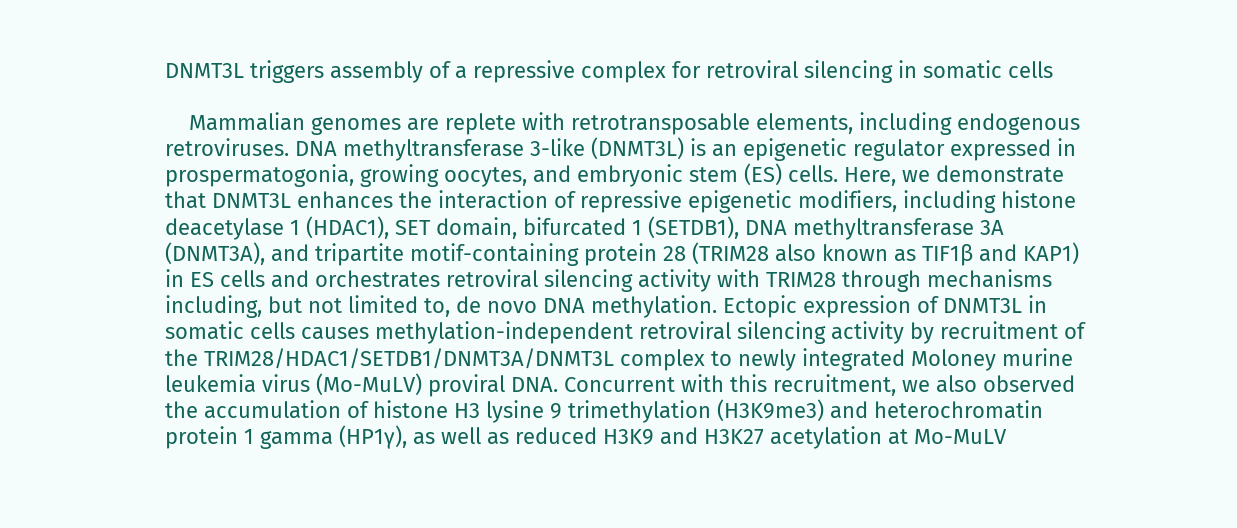DNMT3L triggers assembly of a repressive complex for retroviral silencing in somatic cells

    Mammalian genomes are replete with retrotransposable elements, including endogenous retroviruses. DNA methyltransferase 3-like (DNMT3L) is an epigenetic regulator expressed in prospermatogonia, growing oocytes, and embryonic stem (ES) cells. Here, we demonstrate that DNMT3L enhances the interaction of repressive epigenetic modifiers, including histone deacetylase 1 (HDAC1), SET domain, bifurcated 1 (SETDB1), DNA methyltransferase 3A (DNMT3A), and tripartite motif-containing protein 28 (TRIM28 also known as TIF1β and KAP1) in ES cells and orchestrates retroviral silencing activity with TRIM28 through mechanisms including, but not limited to, de novo DNA methylation. Ectopic expression of DNMT3L in somatic cells causes methylation-independent retroviral silencing activity by recruitment of the TRIM28/HDAC1/SETDB1/DNMT3A/DNMT3L complex to newly integrated Moloney murine leukemia virus (Mo-MuLV) proviral DNA. Concurrent with this recruitment, we also observed the accumulation of histone H3 lysine 9 trimethylation (H3K9me3) and heterochromatin protein 1 gamma (HP1γ), as well as reduced H3K9 and H3K27 acetylation at Mo-MuLV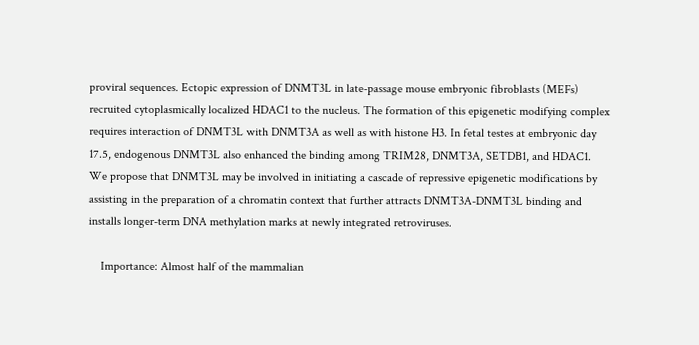proviral sequences. Ectopic expression of DNMT3L in late-passage mouse embryonic fibroblasts (MEFs) recruited cytoplasmically localized HDAC1 to the nucleus. The formation of this epigenetic modifying complex requires interaction of DNMT3L with DNMT3A as well as with histone H3. In fetal testes at embryonic day 17.5, endogenous DNMT3L also enhanced the binding among TRIM28, DNMT3A, SETDB1, and HDAC1. We propose that DNMT3L may be involved in initiating a cascade of repressive epigenetic modifications by assisting in the preparation of a chromatin context that further attracts DNMT3A-DNMT3L binding and installs longer-term DNA methylation marks at newly integrated retroviruses.

    Importance: Almost half of the mammalian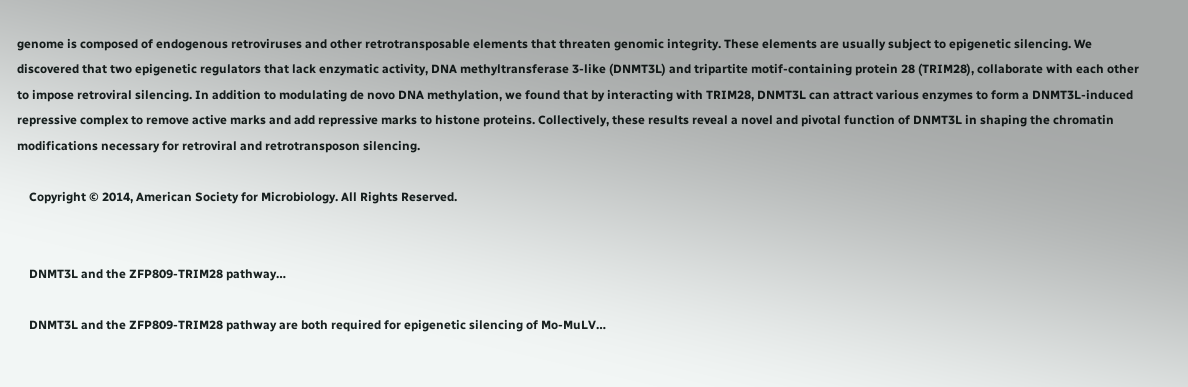genome is composed of endogenous retroviruses and other retrotransposable elements that threaten genomic integrity. These elements are usually subject to epigenetic silencing. We discovered that two epigenetic regulators that lack enzymatic activity, DNA methyltransferase 3-like (DNMT3L) and tripartite motif-containing protein 28 (TRIM28), collaborate with each other to impose retroviral silencing. In addition to modulating de novo DNA methylation, we found that by interacting with TRIM28, DNMT3L can attract various enzymes to form a DNMT3L-induced repressive complex to remove active marks and add repressive marks to histone proteins. Collectively, these results reveal a novel and pivotal function of DNMT3L in shaping the chromatin modifications necessary for retroviral and retrotransposon silencing.

    Copyright © 2014, American Society for Microbiology. All Rights Reserved.


    DNMT3L and the ZFP809-TRIM28 pathway…

    DNMT3L and the ZFP809-TRIM28 pathway are both required for epigenetic silencing of Mo-MuLV…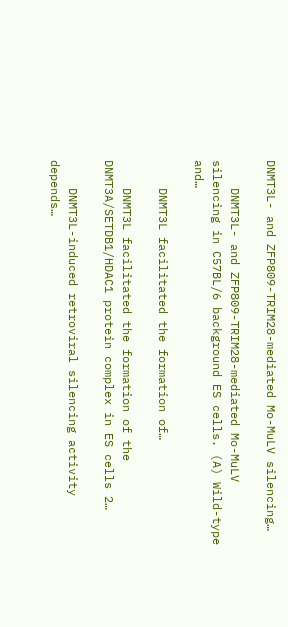DNMT3L- and ZFP809-TRIM28-mediated Mo-MuLV silencing…

    DNMT3L- and ZFP809-TRIM28-mediated Mo-MuLV silencing in C57BL/6 background ES cells. (A) Wild-type and…

    DNMT3L facilitated the formation of…

    DNMT3L facilitated the formation of the DNMT3A/SETDB1/HDAC1 protein complex in ES cells 2…

    DNMT3L-induced retroviral silencing activity depends…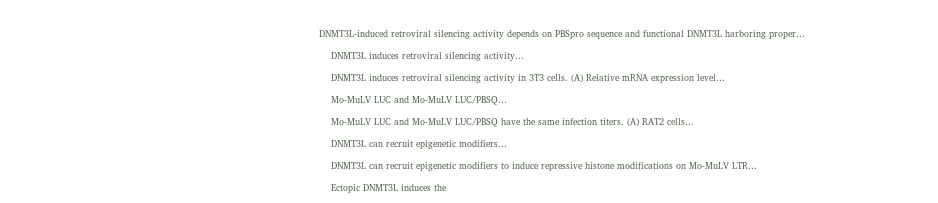DNMT3L-induced retroviral silencing activity depends on PBSpro sequence and functional DNMT3L harboring proper…

    DNMT3L induces retroviral silencing activity…

    DNMT3L induces retroviral silencing activity in 3T3 cells. (A) Relative mRNA expression level…

    Mo-MuLV LUC and Mo-MuLV LUC/PBSQ…

    Mo-MuLV LUC and Mo-MuLV LUC/PBSQ have the same infection titers. (A) RAT2 cells…

    DNMT3L can recruit epigenetic modifiers…

    DNMT3L can recruit epigenetic modifiers to induce repressive histone modifications on Mo-MuLV LTR…

    Ectopic DNMT3L induces the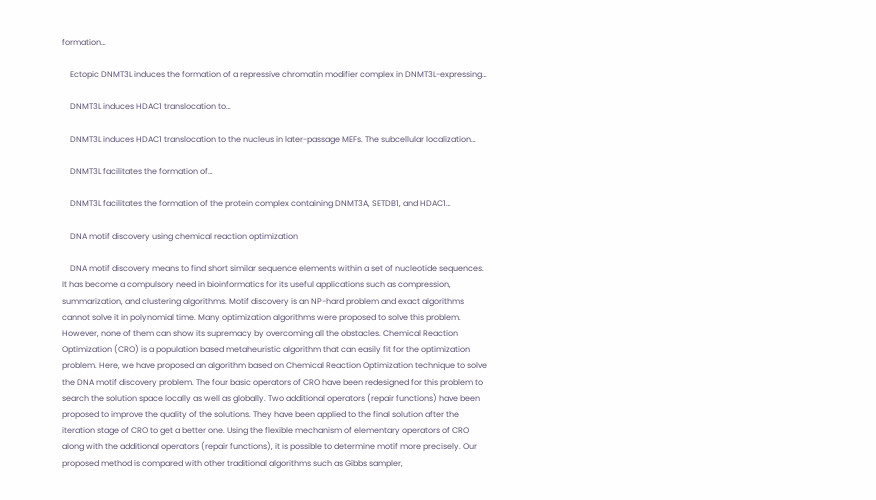formation…

    Ectopic DNMT3L induces the formation of a repressive chromatin modifier complex in DNMT3L-expressing…

    DNMT3L induces HDAC1 translocation to…

    DNMT3L induces HDAC1 translocation to the nucleus in later-passage MEFs. The subcellular localization…

    DNMT3L facilitates the formation of…

    DNMT3L facilitates the formation of the protein complex containing DNMT3A, SETDB1, and HDAC1…

    DNA motif discovery using chemical reaction optimization

    DNA motif discovery means to find short similar sequence elements within a set of nucleotide sequences. It has become a compulsory need in bioinformatics for its useful applications such as compression, summarization, and clustering algorithms. Motif discovery is an NP-hard problem and exact algorithms cannot solve it in polynomial time. Many optimization algorithms were proposed to solve this problem. However, none of them can show its supremacy by overcoming all the obstacles. Chemical Reaction Optimization (CRO) is a population based metaheuristic algorithm that can easily fit for the optimization problem. Here, we have proposed an algorithm based on Chemical Reaction Optimization technique to solve the DNA motif discovery problem. The four basic operators of CRO have been redesigned for this problem to search the solution space locally as well as globally. Two additional operators (repair functions) have been proposed to improve the quality of the solutions. They have been applied to the final solution after the iteration stage of CRO to get a better one. Using the flexible mechanism of elementary operators of CRO along with the additional operators (repair functions), it is possible to determine motif more precisely. Our proposed method is compared with other traditional algorithms such as Gibbs sampler,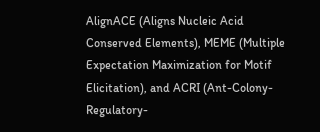AlignACE (Aligns Nucleic Acid Conserved Elements), MEME (Multiple Expectation Maximization for Motif Elicitation), and ACRI (Ant-Colony-Regulatory-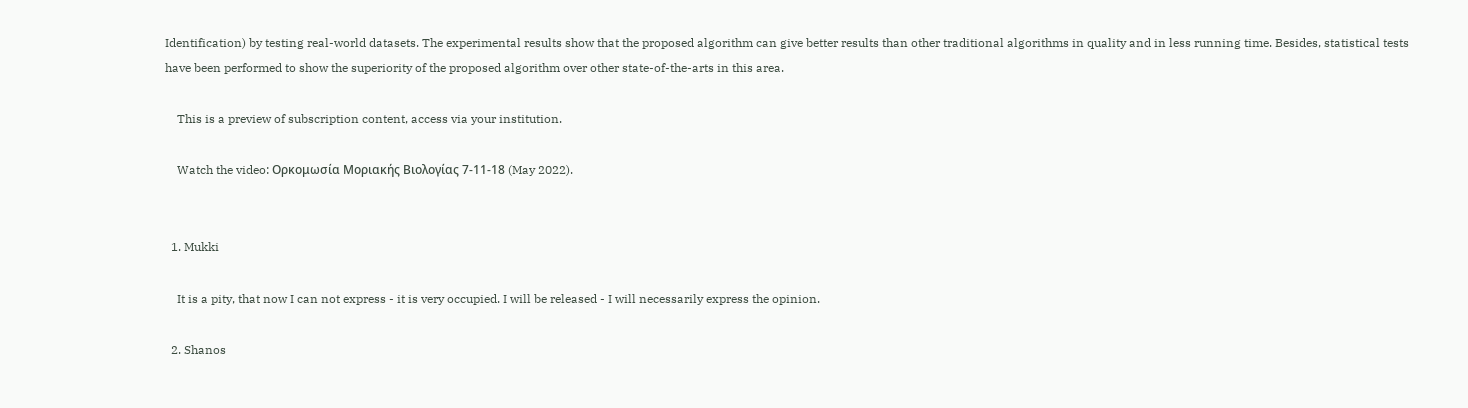Identification) by testing real-world datasets. The experimental results show that the proposed algorithm can give better results than other traditional algorithms in quality and in less running time. Besides, statistical tests have been performed to show the superiority of the proposed algorithm over other state-of-the-arts in this area.

    This is a preview of subscription content, access via your institution.

    Watch the video: Ορκομωσία Μοριακής Βιολογίας 7-11-18 (May 2022).


  1. Mukki

    It is a pity, that now I can not express - it is very occupied. I will be released - I will necessarily express the opinion.

  2. Shanos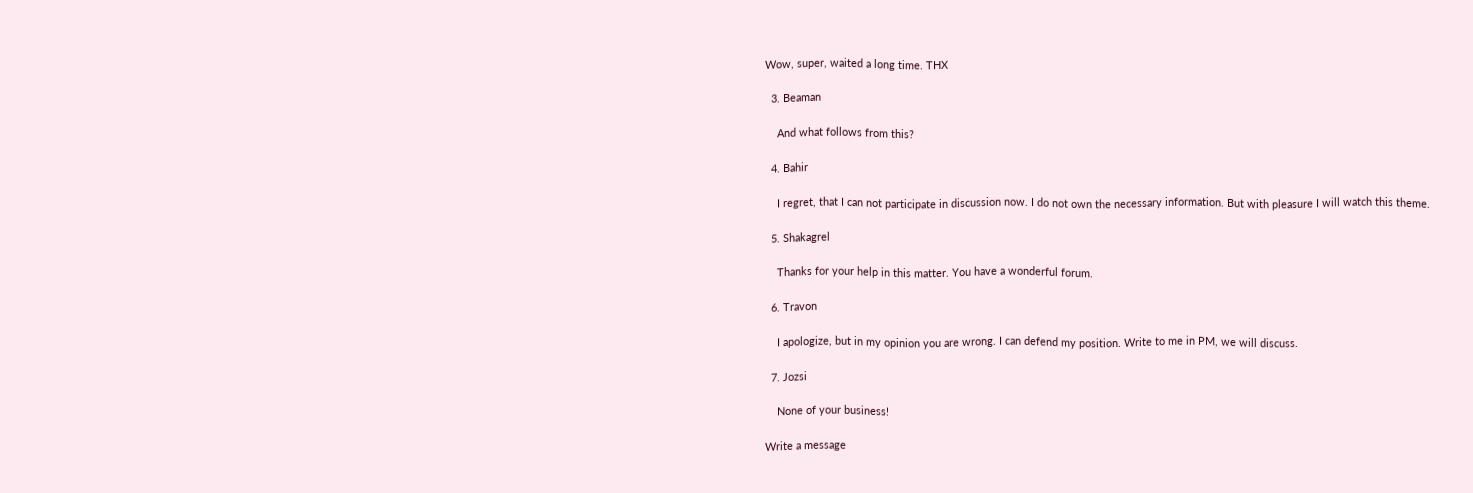Wow, super, waited a long time. THX

  3. Beaman

    And what follows from this?

  4. Bahir

    I regret, that I can not participate in discussion now. I do not own the necessary information. But with pleasure I will watch this theme.

  5. Shakagrel

    Thanks for your help in this matter. You have a wonderful forum.

  6. Travon

    I apologize, but in my opinion you are wrong. I can defend my position. Write to me in PM, we will discuss.

  7. Jozsi

    None of your business!

Write a message